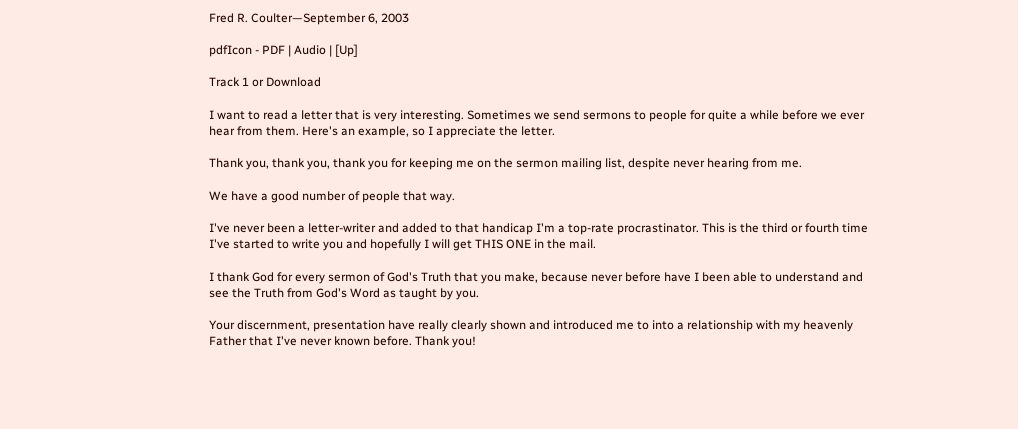Fred R. Coulter—September 6, 2003

pdfIcon - PDF | Audio | [Up]

Track 1 or Download

I want to read a letter that is very interesting. Sometimes we send sermons to people for quite a while before we ever hear from them. Here's an example, so I appreciate the letter.

Thank you, thank you, thank you for keeping me on the sermon mailing list, despite never hearing from me.

We have a good number of people that way.

I've never been a letter-writer and added to that handicap I'm a top-rate procrastinator. This is the third or fourth time I've started to write you and hopefully I will get THIS ONE in the mail.

I thank God for every sermon of God's Truth that you make, because never before have I been able to understand and see the Truth from God's Word as taught by you.

Your discernment, presentation have really clearly shown and introduced me to into a relationship with my heavenly Father that I've never known before. Thank you!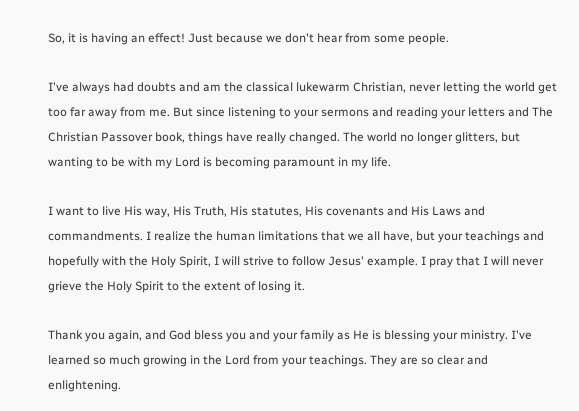So, it is having an effect! Just because we don't hear from some people.

I've always had doubts and am the classical lukewarm Christian, never letting the world get too far away from me. But since listening to your sermons and reading your letters and The Christian Passover book, things have really changed. The world no longer glitters, but wanting to be with my Lord is becoming paramount in my life.

I want to live His way, His Truth, His statutes, His covenants and His Laws and commandments. I realize the human limitations that we all have, but your teachings and hopefully with the Holy Spirit, I will strive to follow Jesus' example. I pray that I will never grieve the Holy Spirit to the extent of losing it.

Thank you again, and God bless you and your family as He is blessing your ministry. I've learned so much growing in the Lord from your teachings. They are so clear and enlightening.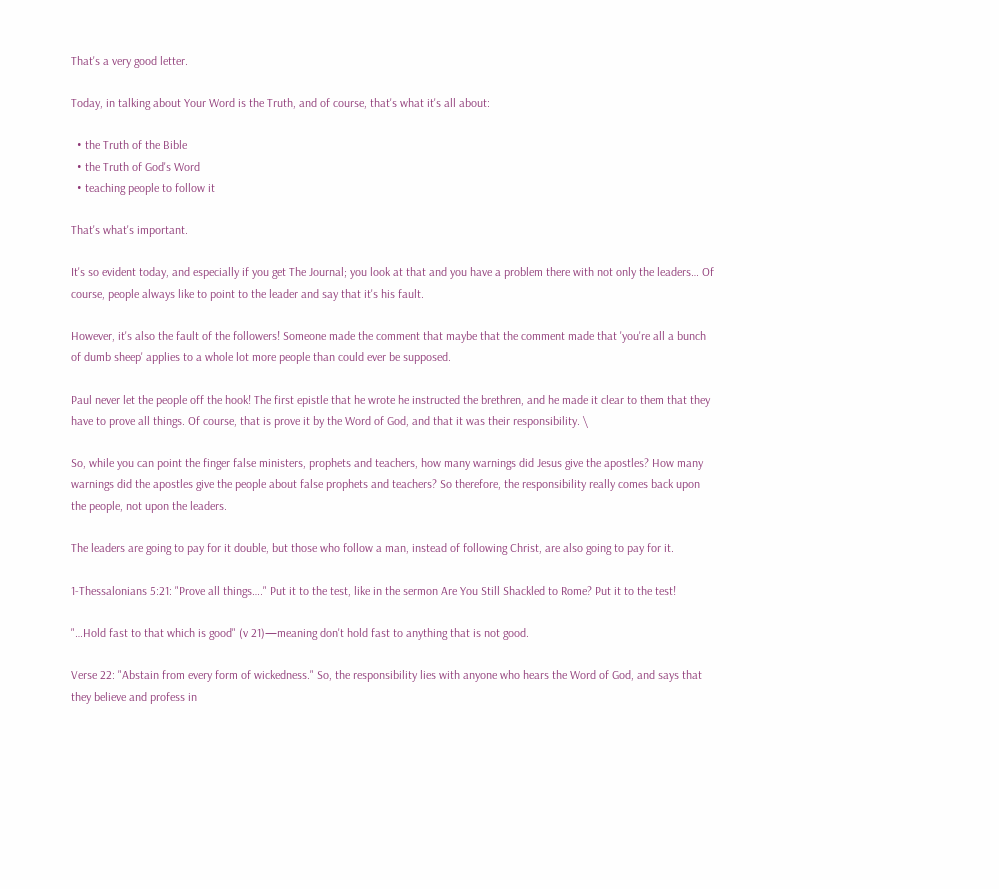That's a very good letter.

Today, in talking about Your Word is the Truth, and of course, that's what it's all about:

  • the Truth of the Bible
  • the Truth of God's Word
  • teaching people to follow it

That's what's important.

It's so evident today, and especially if you get The Journal; you look at that and you have a problem there with not only the leaders… Of course, people always like to point to the leader and say that it's his fault.

However, it's also the fault of the followers! Someone made the comment that maybe that the comment made that 'you're all a bunch of dumb sheep' applies to a whole lot more people than could ever be supposed.

Paul never let the people off the hook! The first epistle that he wrote he instructed the brethren, and he made it clear to them that they have to prove all things. Of course, that is prove it by the Word of God, and that it was their responsibility. \

So, while you can point the finger false ministers, prophets and teachers, how many warnings did Jesus give the apostles? How many warnings did the apostles give the people about false prophets and teachers? So therefore, the responsibility really comes back upon the people, not upon the leaders.

The leaders are going to pay for it double, but those who follow a man, instead of following Christ, are also going to pay for it.

1-Thessalonians 5:21: "Prove all things…." Put it to the test, like in the sermon Are You Still Shackled to Rome? Put it to the test!

"…Hold fast to that which is good" (v 21)—meaning don't hold fast to anything that is not good.

Verse 22: "Abstain from every form of wickedness." So, the responsibility lies with anyone who hears the Word of God, and says that they believe and profess in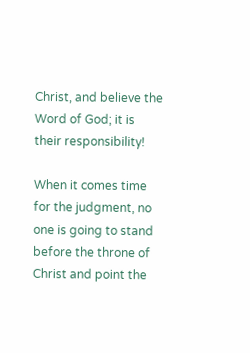Christ, and believe the Word of God; it is their responsibility!

When it comes time for the judgment, no one is going to stand before the throne of Christ and point the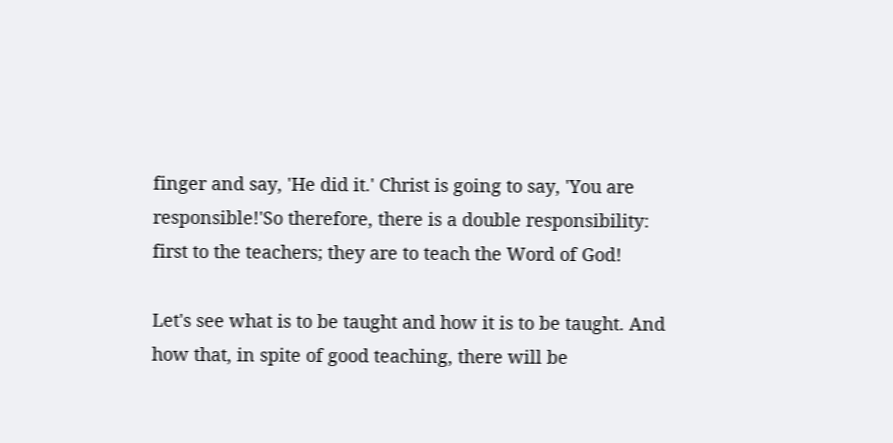finger and say, 'He did it.' Christ is going to say, 'You are responsible!'So therefore, there is a double responsibility: first to the teachers; they are to teach the Word of God!

Let's see what is to be taught and how it is to be taught. And how that, in spite of good teaching, there will be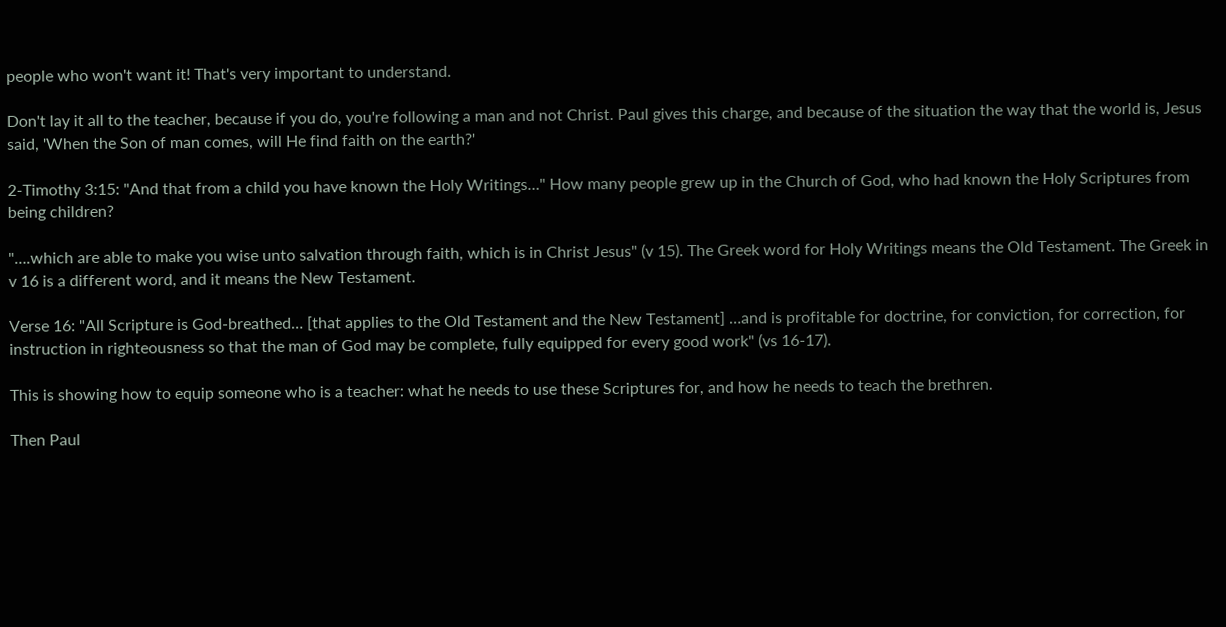people who won't want it! That's very important to understand.

Don't lay it all to the teacher, because if you do, you're following a man and not Christ. Paul gives this charge, and because of the situation the way that the world is, Jesus said, 'When the Son of man comes, will He find faith on the earth?'

2-Timothy 3:15: "And that from a child you have known the Holy Writings…" How many people grew up in the Church of God, who had known the Holy Scriptures from being children?

"….which are able to make you wise unto salvation through faith, which is in Christ Jesus" (v 15). The Greek word for Holy Writings means the Old Testament. The Greek in v 16 is a different word, and it means the New Testament.

Verse 16: "All Scripture is God-breathed… [that applies to the Old Testament and the New Testament] …and is profitable for doctrine, for conviction, for correction, for instruction in righteousness so that the man of God may be complete, fully equipped for every good work" (vs 16-17).

This is showing how to equip someone who is a teacher: what he needs to use these Scriptures for, and how he needs to teach the brethren.

Then Paul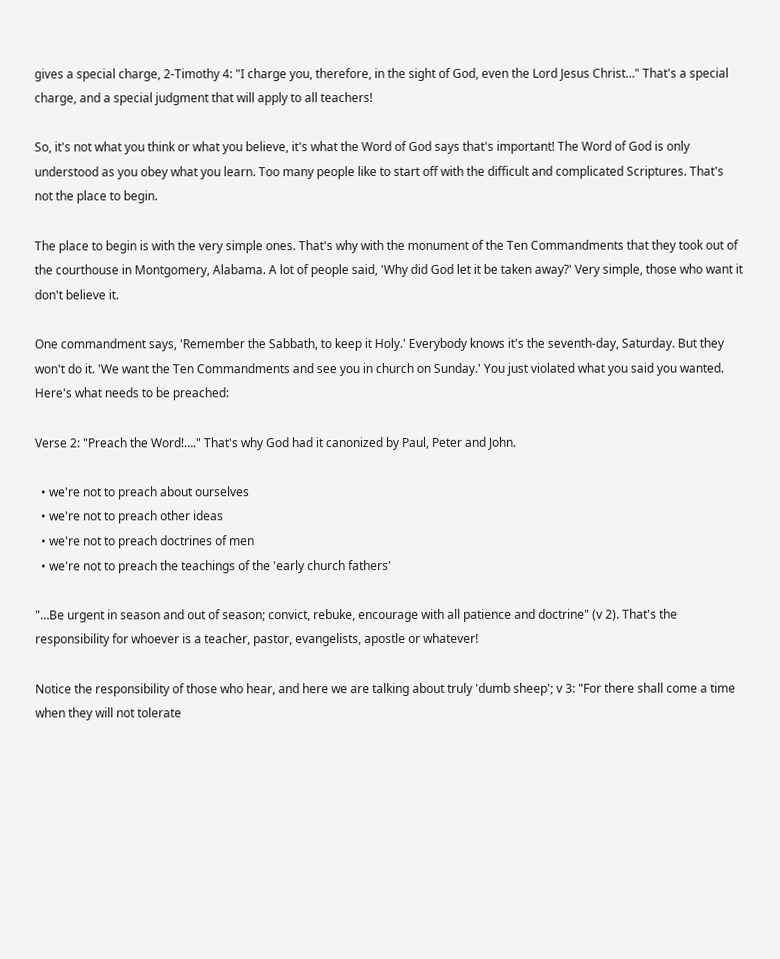gives a special charge, 2-Timothy 4: "I charge you, therefore, in the sight of God, even the Lord Jesus Christ…" That's a special charge, and a special judgment that will apply to all teachers!

So, it's not what you think or what you believe, it's what the Word of God says that's important! The Word of God is only understood as you obey what you learn. Too many people like to start off with the difficult and complicated Scriptures. That's not the place to begin.

The place to begin is with the very simple ones. That's why with the monument of the Ten Commandments that they took out of the courthouse in Montgomery, Alabama. A lot of people said, 'Why did God let it be taken away?' Very simple, those who want it don't believe it.

One commandment says, 'Remember the Sabbath, to keep it Holy.' Everybody knows it's the seventh-day, Saturday. But they won't do it. 'We want the Ten Commandments and see you in church on Sunday.' You just violated what you said you wanted. Here's what needs to be preached:

Verse 2: "Preach the Word!…." That's why God had it canonized by Paul, Peter and John.

  • we're not to preach about ourselves
  • we're not to preach other ideas
  • we're not to preach doctrines of men
  • we're not to preach the teachings of the 'early church fathers'

"…Be urgent in season and out of season; convict, rebuke, encourage with all patience and doctrine" (v 2). That's the responsibility for whoever is a teacher, pastor, evangelists, apostle or whatever!

Notice the responsibility of those who hear, and here we are talking about truly 'dumb sheep'; v 3: "For there shall come a time when they will not tolerate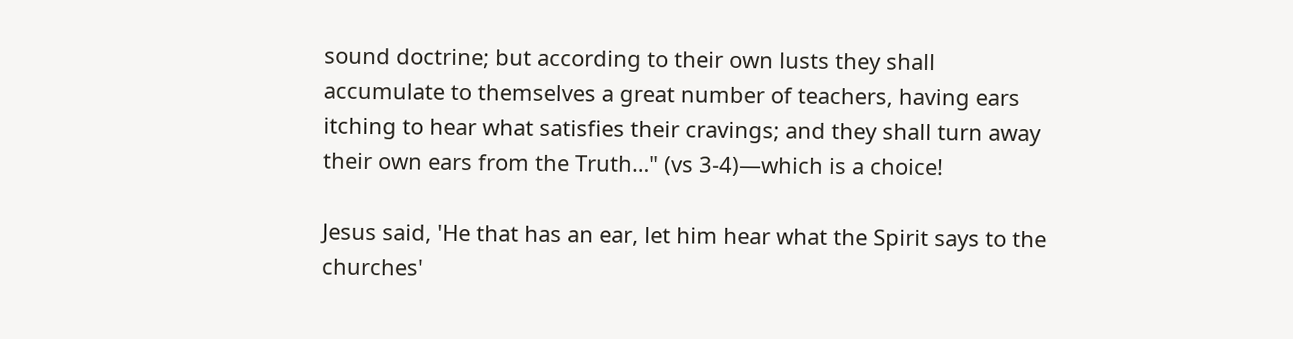sound doctrine; but according to their own lusts they shall accumulate to themselves a great number of teachers, having ears itching to hear what satisfies their cravings; and they shall turn away their own ears from the Truth…" (vs 3-4)—which is a choice!

Jesus said, 'He that has an ear, let him hear what the Spirit says to the churches'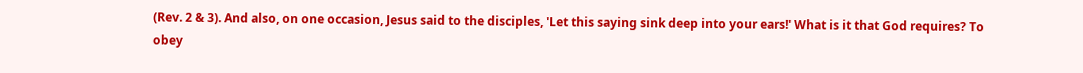(Rev. 2 & 3). And also, on one occasion, Jesus said to the disciples, 'Let this saying sink deep into your ears!' What is it that God requires? To obey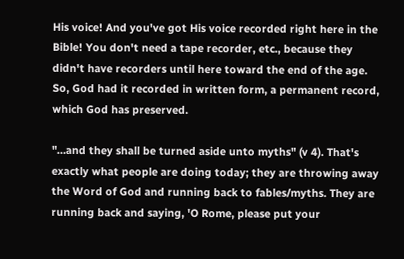His voice! And you've got His voice recorded right here in the Bible! You don't need a tape recorder, etc., because they didn't have recorders until here toward the end of the age. So, God had it recorded in written form, a permanent record, which God has preserved.

"…and they shall be turned aside unto myths" (v 4). That's exactly what people are doing today; they are throwing away the Word of God and running back to fables/myths. They are running back and saying, 'O Rome, please put your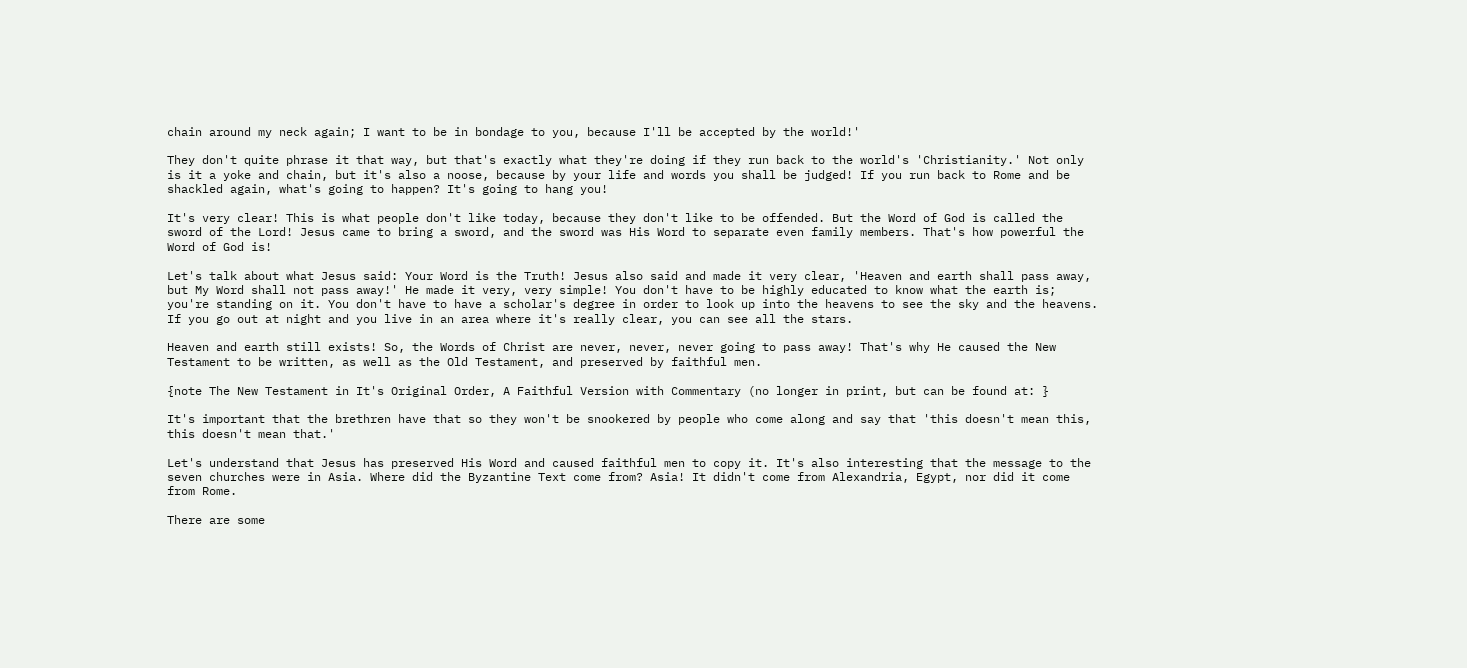chain around my neck again; I want to be in bondage to you, because I'll be accepted by the world!'

They don't quite phrase it that way, but that's exactly what they're doing if they run back to the world's 'Christianity.' Not only is it a yoke and chain, but it's also a noose, because by your life and words you shall be judged! If you run back to Rome and be shackled again, what's going to happen? It's going to hang you!

It's very clear! This is what people don't like today, because they don't like to be offended. But the Word of God is called the sword of the Lord! Jesus came to bring a sword, and the sword was His Word to separate even family members. That's how powerful the Word of God is!

Let's talk about what Jesus said: Your Word is the Truth! Jesus also said and made it very clear, 'Heaven and earth shall pass away, but My Word shall not pass away!' He made it very, very simple! You don't have to be highly educated to know what the earth is; you're standing on it. You don't have to have a scholar's degree in order to look up into the heavens to see the sky and the heavens. If you go out at night and you live in an area where it's really clear, you can see all the stars.

Heaven and earth still exists! So, the Words of Christ are never, never, never going to pass away! That's why He caused the New Testament to be written, as well as the Old Testament, and preserved by faithful men.

{note The New Testament in It's Original Order, A Faithful Version with Commentary (no longer in print, but can be found at: }

It's important that the brethren have that so they won't be snookered by people who come along and say that 'this doesn't mean this, this doesn't mean that.'

Let's understand that Jesus has preserved His Word and caused faithful men to copy it. It's also interesting that the message to the seven churches were in Asia. Where did the Byzantine Text come from? Asia! It didn't come from Alexandria, Egypt, nor did it come from Rome.

There are some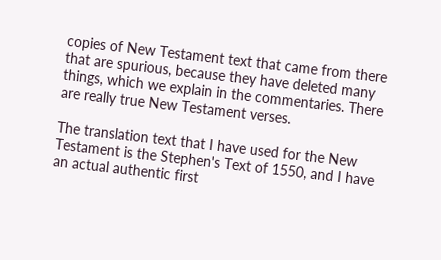copies of New Testament text that came from there that are spurious, because they have deleted many things, which we explain in the commentaries. There are really true New Testament verses.

The translation text that I have used for the New Testament is the Stephen's Text of 1550, and I have an actual authentic first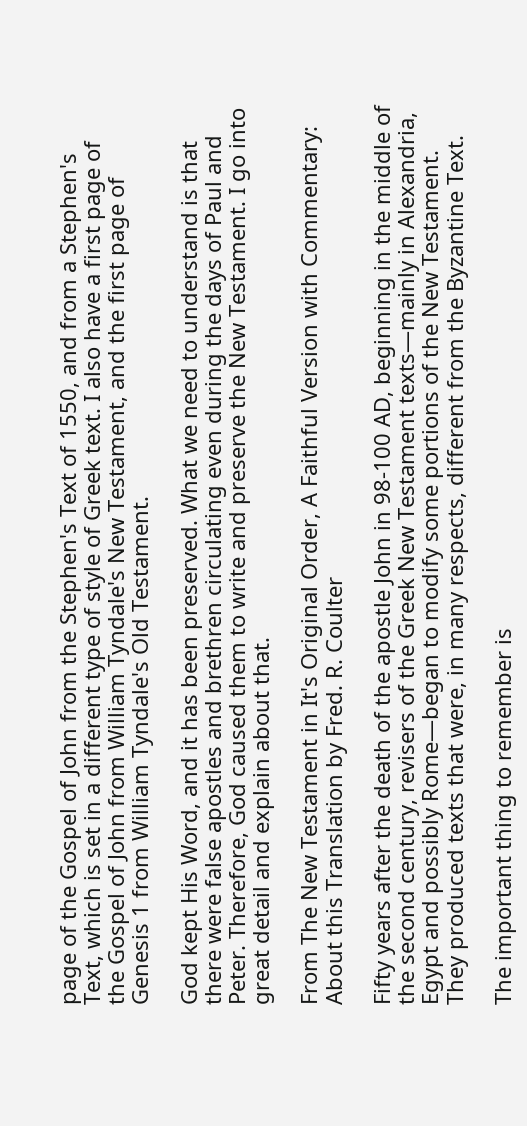page of the Gospel of John from the Stephen's Text of 1550, and from a Stephen's Text, which is set in a different type of style of Greek text. I also have a first page of the Gospel of John from William Tyndale's New Testament, and the first page of Genesis 1 from William Tyndale's Old Testament.

God kept His Word, and it has been preserved. What we need to understand is that there were false apostles and brethren circulating even during the days of Paul and Peter. Therefore, God caused them to write and preserve the New Testament. I go into great detail and explain about that.

From The New Testament in It's Original Order, A Faithful Version with Commentary: About this Translation by Fred. R. Coulter

Fifty years after the death of the apostle John in 98-100 AD, beginning in the middle of the second century, revisers of the Greek New Testament texts—mainly in Alexandria, Egypt and possibly Rome—began to modify some portions of the New Testament. They produced texts that were, in many respects, different from the Byzantine Text.

The important thing to remember is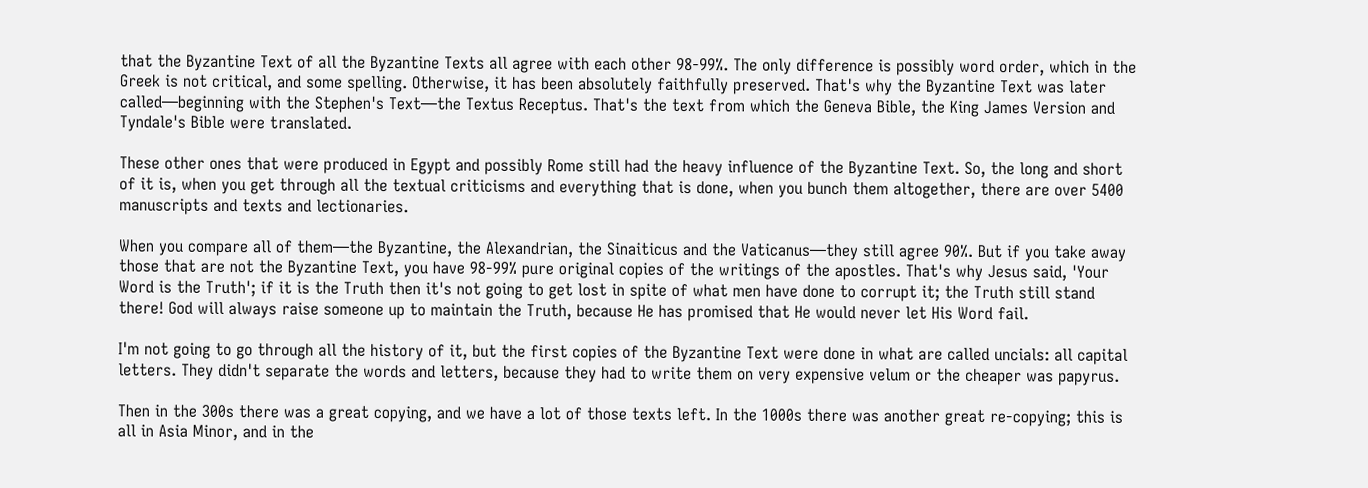that the Byzantine Text of all the Byzantine Texts all agree with each other 98-99%. The only difference is possibly word order, which in the Greek is not critical, and some spelling. Otherwise, it has been absolutely faithfully preserved. That's why the Byzantine Text was later called—beginning with the Stephen's Text—the Textus Receptus. That's the text from which the Geneva Bible, the King James Version and Tyndale's Bible were translated.

These other ones that were produced in Egypt and possibly Rome still had the heavy influence of the Byzantine Text. So, the long and short of it is, when you get through all the textual criticisms and everything that is done, when you bunch them altogether, there are over 5400 manuscripts and texts and lectionaries.

When you compare all of them—the Byzantine, the Alexandrian, the Sinaiticus and the Vaticanus—they still agree 90%. But if you take away those that are not the Byzantine Text, you have 98-99% pure original copies of the writings of the apostles. That's why Jesus said, 'Your Word is the Truth'; if it is the Truth then it's not going to get lost in spite of what men have done to corrupt it; the Truth still stand there! God will always raise someone up to maintain the Truth, because He has promised that He would never let His Word fail.

I'm not going to go through all the history of it, but the first copies of the Byzantine Text were done in what are called uncials: all capital letters. They didn't separate the words and letters, because they had to write them on very expensive velum or the cheaper was papyrus.

Then in the 300s there was a great copying, and we have a lot of those texts left. In the 1000s there was another great re-copying; this is all in Asia Minor, and in the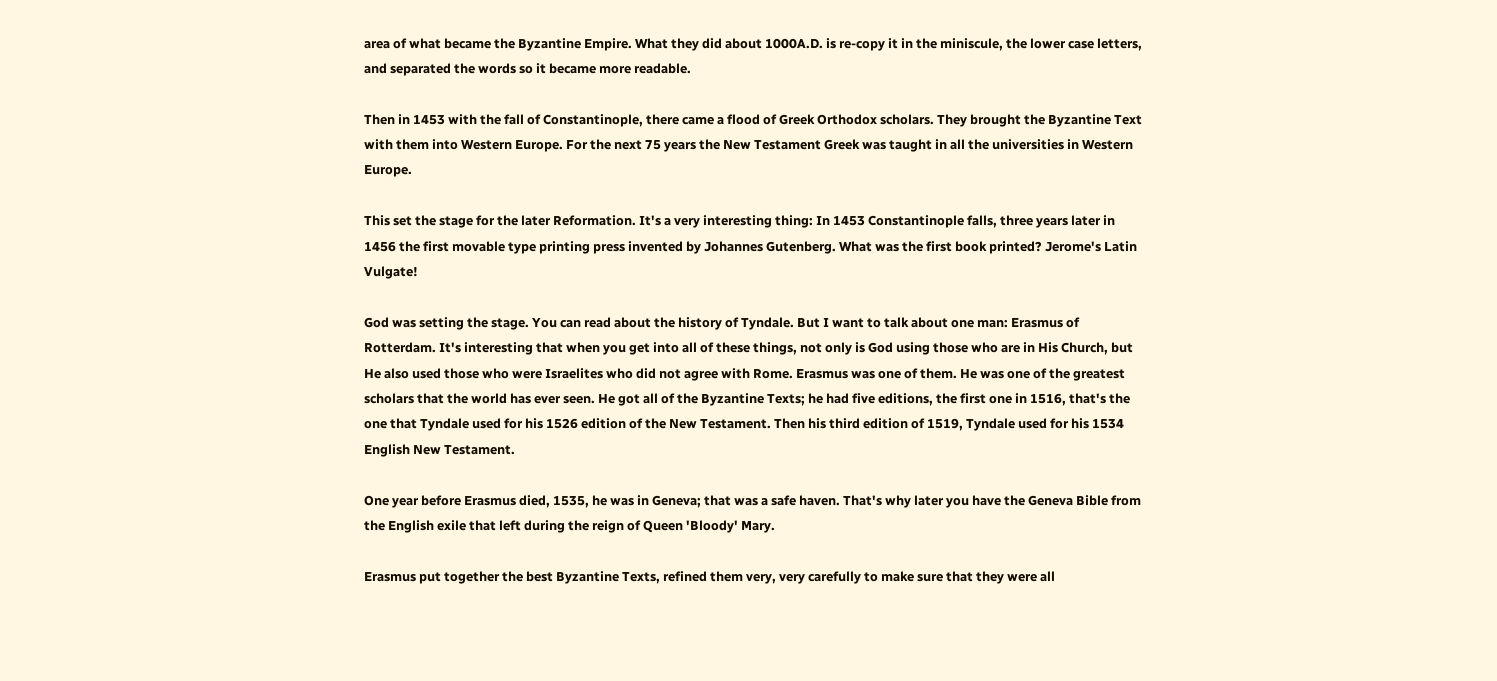area of what became the Byzantine Empire. What they did about 1000A.D. is re-copy it in the miniscule, the lower case letters, and separated the words so it became more readable.

Then in 1453 with the fall of Constantinople, there came a flood of Greek Orthodox scholars. They brought the Byzantine Text with them into Western Europe. For the next 75 years the New Testament Greek was taught in all the universities in Western Europe.

This set the stage for the later Reformation. It's a very interesting thing: In 1453 Constantinople falls, three years later in 1456 the first movable type printing press invented by Johannes Gutenberg. What was the first book printed? Jerome's Latin Vulgate!

God was setting the stage. You can read about the history of Tyndale. But I want to talk about one man: Erasmus of Rotterdam. It's interesting that when you get into all of these things, not only is God using those who are in His Church, but He also used those who were Israelites who did not agree with Rome. Erasmus was one of them. He was one of the greatest scholars that the world has ever seen. He got all of the Byzantine Texts; he had five editions, the first one in 1516, that's the one that Tyndale used for his 1526 edition of the New Testament. Then his third edition of 1519, Tyndale used for his 1534 English New Testament.

One year before Erasmus died, 1535, he was in Geneva; that was a safe haven. That's why later you have the Geneva Bible from the English exile that left during the reign of Queen 'Bloody' Mary.

Erasmus put together the best Byzantine Texts, refined them very, very carefully to make sure that they were all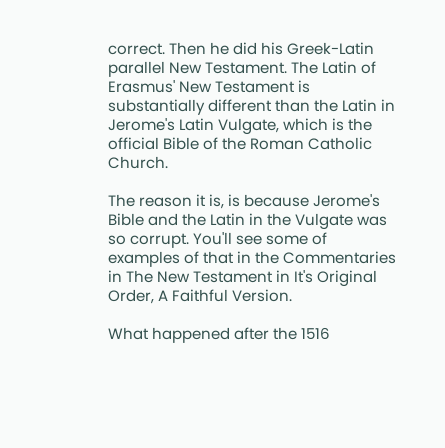correct. Then he did his Greek-Latin parallel New Testament. The Latin of Erasmus' New Testament is substantially different than the Latin in Jerome's Latin Vulgate, which is the official Bible of the Roman Catholic Church.

The reason it is, is because Jerome's Bible and the Latin in the Vulgate was so corrupt. You'll see some of examples of that in the Commentaries in The New Testament in It's Original Order, A Faithful Version.

What happened after the 1516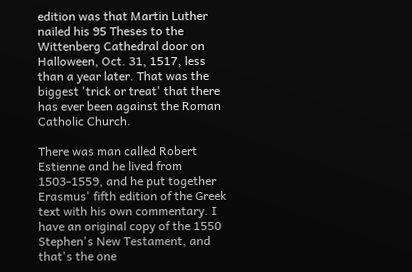edition was that Martin Luther nailed his 95 Theses to the Wittenberg Cathedral door on Halloween, Oct. 31, 1517, less than a year later. That was the biggest 'trick or treat' that there has ever been against the Roman Catholic Church.

There was man called Robert Estienne and he lived from 1503-1559, and he put together Erasmus' fifth edition of the Greek text with his own commentary. I have an original copy of the 1550 Stephen's New Testament, and that's the one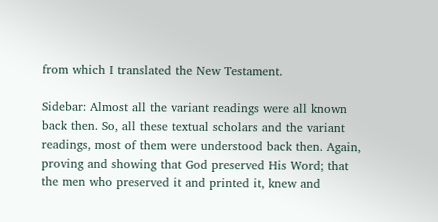from which I translated the New Testament.

Sidebar: Almost all the variant readings were all known back then. So, all these textual scholars and the variant readings, most of them were understood back then. Again, proving and showing that God preserved His Word; that the men who preserved it and printed it, knew and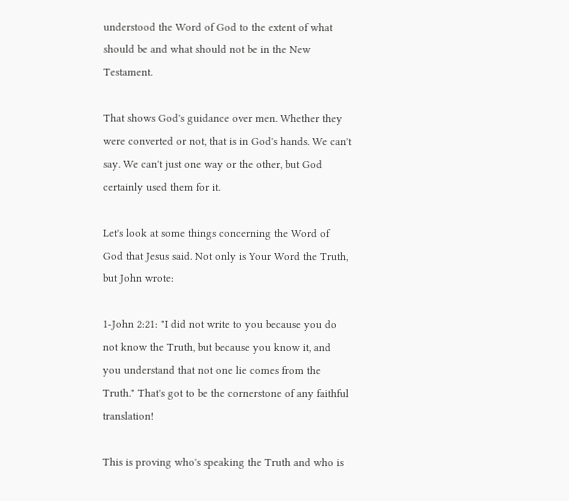understood the Word of God to the extent of what should be and what should not be in the New Testament.

That shows God's guidance over men. Whether they were converted or not, that is in God's hands. We can't say. We can't just one way or the other, but God certainly used them for it.

Let's look at some things concerning the Word of God that Jesus said. Not only is Your Word the Truth, but John wrote:

1-John 2:21: "I did not write to you because you do not know the Truth, but because you know it, and you understand that not one lie comes from the Truth." That's got to be the cornerstone of any faithful translation!

This is proving who's speaking the Truth and who is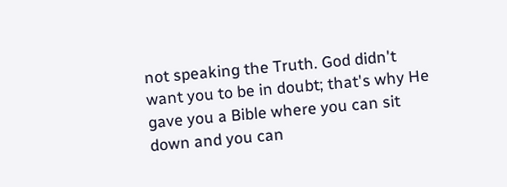not speaking the Truth. God didn't want you to be in doubt; that's why He gave you a Bible where you can sit down and you can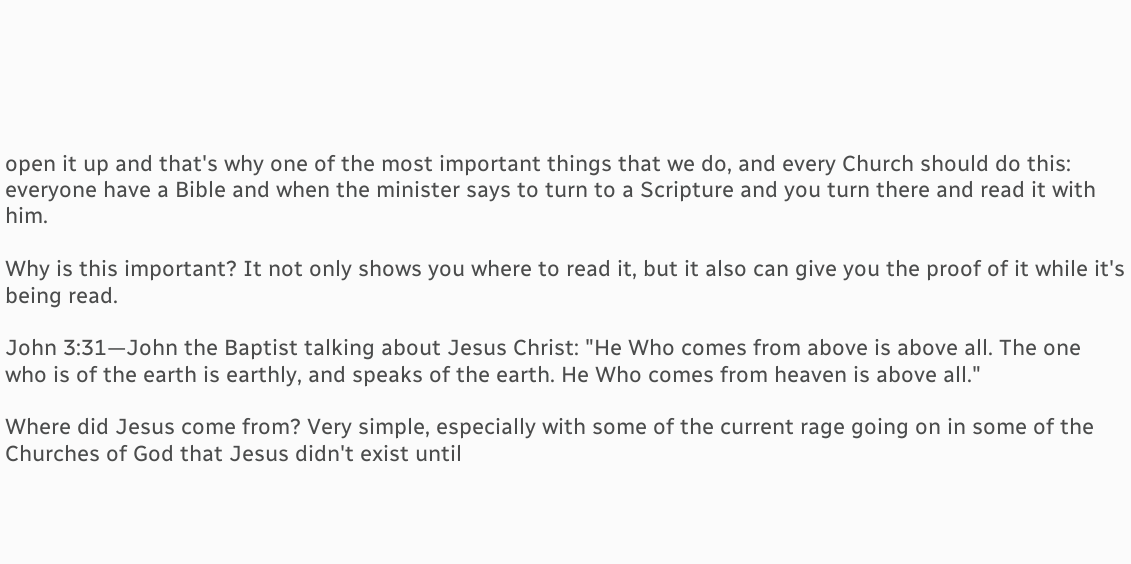open it up and that's why one of the most important things that we do, and every Church should do this: everyone have a Bible and when the minister says to turn to a Scripture and you turn there and read it with him.

Why is this important? It not only shows you where to read it, but it also can give you the proof of it while it's being read.

John 3:31—John the Baptist talking about Jesus Christ: "He Who comes from above is above all. The one who is of the earth is earthly, and speaks of the earth. He Who comes from heaven is above all."

Where did Jesus come from? Very simple, especially with some of the current rage going on in some of the Churches of God that Jesus didn't exist until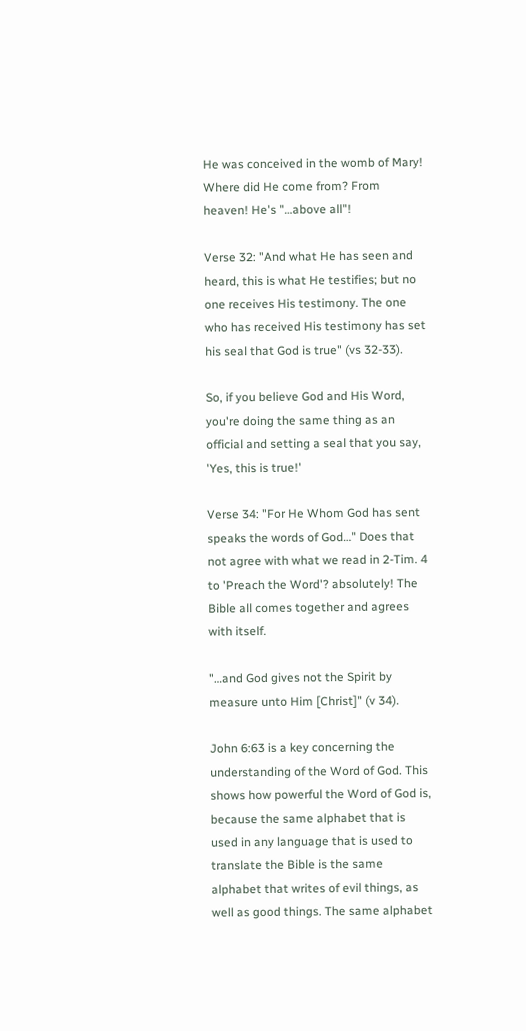He was conceived in the womb of Mary! Where did He come from? From heaven! He's "…above all"!

Verse 32: "And what He has seen and heard, this is what He testifies; but no one receives His testimony. The one who has received His testimony has set his seal that God is true" (vs 32-33).

So, if you believe God and His Word, you're doing the same thing as an official and setting a seal that you say, 'Yes, this is true!'

Verse 34: "For He Whom God has sent speaks the words of God…" Does that not agree with what we read in 2-Tim. 4 to 'Preach the Word'? absolutely! The Bible all comes together and agrees with itself.

"…and God gives not the Spirit by measure unto Him [Christ]" (v 34).

John 6:63 is a key concerning the understanding of the Word of God. This shows how powerful the Word of God is, because the same alphabet that is used in any language that is used to translate the Bible is the same alphabet that writes of evil things, as well as good things. The same alphabet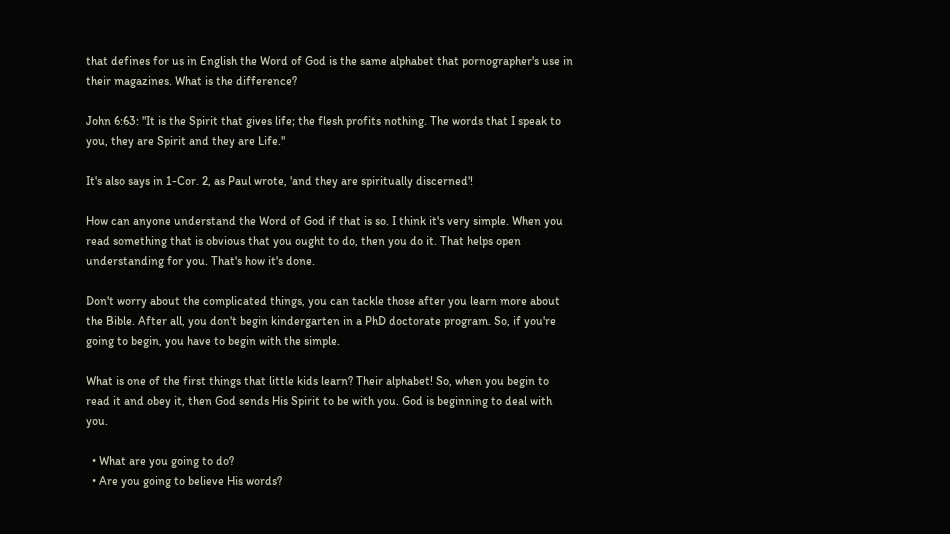that defines for us in English the Word of God is the same alphabet that pornographer's use in their magazines. What is the difference?

John 6:63: "It is the Spirit that gives life; the flesh profits nothing. The words that I speak to you, they are Spirit and they are Life."

It's also says in 1-Cor. 2, as Paul wrote, 'and they are spiritually discerned'!

How can anyone understand the Word of God if that is so. I think it's very simple. When you read something that is obvious that you ought to do, then you do it. That helps open understanding for you. That's how it's done.

Don't worry about the complicated things, you can tackle those after you learn more about the Bible. After all, you don't begin kindergarten in a PhD doctorate program. So, if you're going to begin, you have to begin with the simple.

What is one of the first things that little kids learn? Their alphabet! So, when you begin to read it and obey it, then God sends His Spirit to be with you. God is beginning to deal with you.

  • What are you going to do?
  • Are you going to believe His words?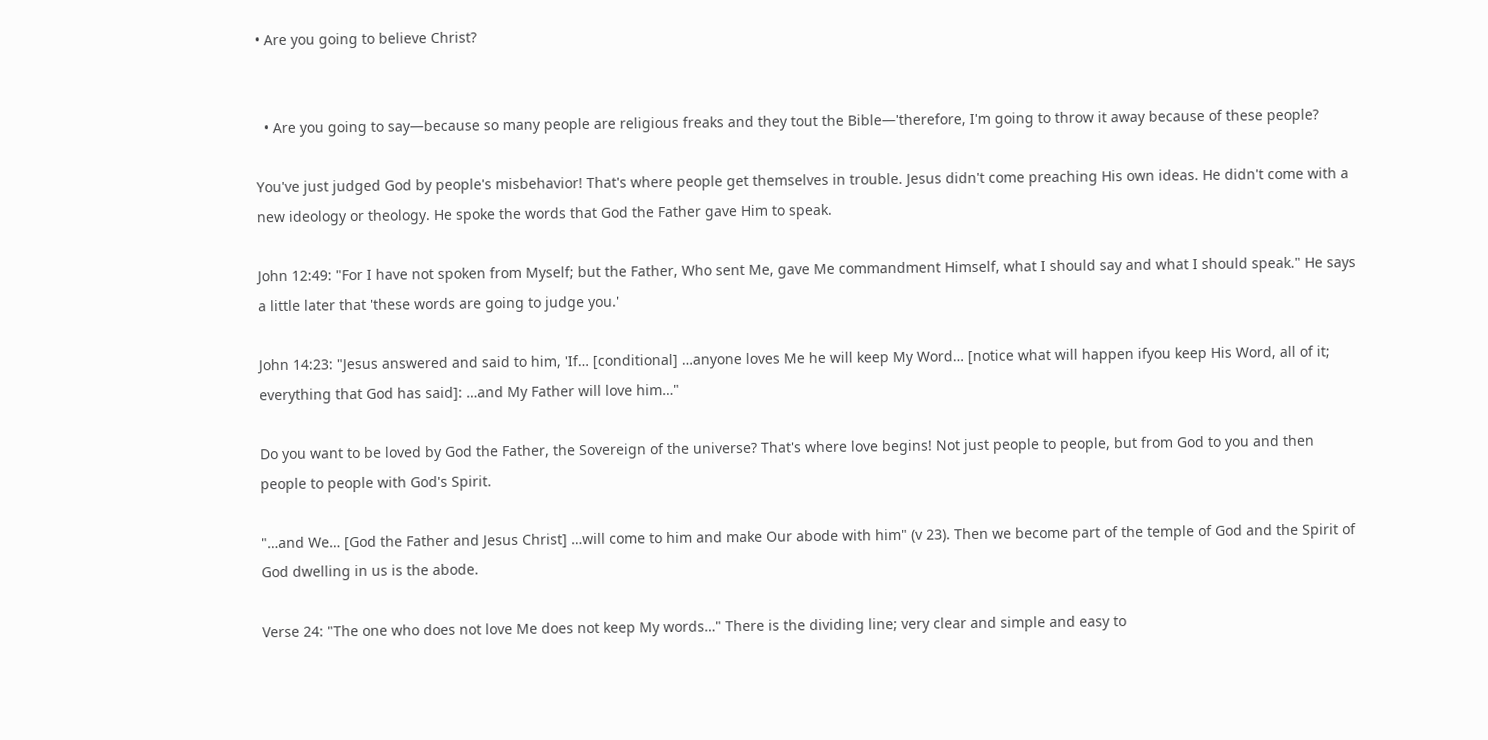• Are you going to believe Christ?


  • Are you going to say—because so many people are religious freaks and they tout the Bible—'therefore, I'm going to throw it away because of these people?

You've just judged God by people's misbehavior! That's where people get themselves in trouble. Jesus didn't come preaching His own ideas. He didn't come with a new ideology or theology. He spoke the words that God the Father gave Him to speak.

John 12:49: "For I have not spoken from Myself; but the Father, Who sent Me, gave Me commandment Himself, what I should say and what I should speak." He says a little later that 'these words are going to judge you.'

John 14:23: "Jesus answered and said to him, 'If… [conditional] …anyone loves Me he will keep My Word… [notice what will happen ifyou keep His Word, all of it; everything that God has said]: …and My Father will love him…"

Do you want to be loved by God the Father, the Sovereign of the universe? That's where love begins! Not just people to people, but from God to you and then people to people with God's Spirit.

"…and We… [God the Father and Jesus Christ] …will come to him and make Our abode with him" (v 23). Then we become part of the temple of God and the Spirit of God dwelling in us is the abode.

Verse 24: "The one who does not love Me does not keep My words…" There is the dividing line; very clear and simple and easy to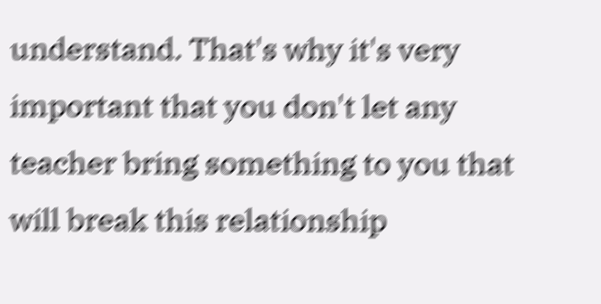understand. That's why it's very important that you don't let any teacher bring something to you that will break this relationship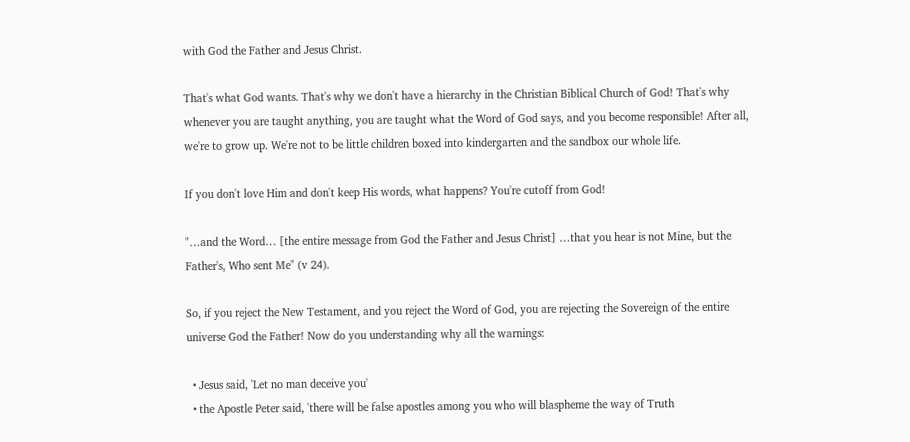with God the Father and Jesus Christ.

That's what God wants. That's why we don't have a hierarchy in the Christian Biblical Church of God! That's why whenever you are taught anything, you are taught what the Word of God says, and you become responsible! After all, we're to grow up. We're not to be little children boxed into kindergarten and the sandbox our whole life.

If you don't love Him and don't keep His words, what happens? You're cutoff from God!

"…and the Word… [the entire message from God the Father and Jesus Christ] …that you hear is not Mine, but the Father's, Who sent Me" (v 24).

So, if you reject the New Testament, and you reject the Word of God, you are rejecting the Sovereign of the entire universe God the Father! Now do you understanding why all the warnings:

  • Jesus said, 'Let no man deceive you'
  • the Apostle Peter said, 'there will be false apostles among you who will blaspheme the way of Truth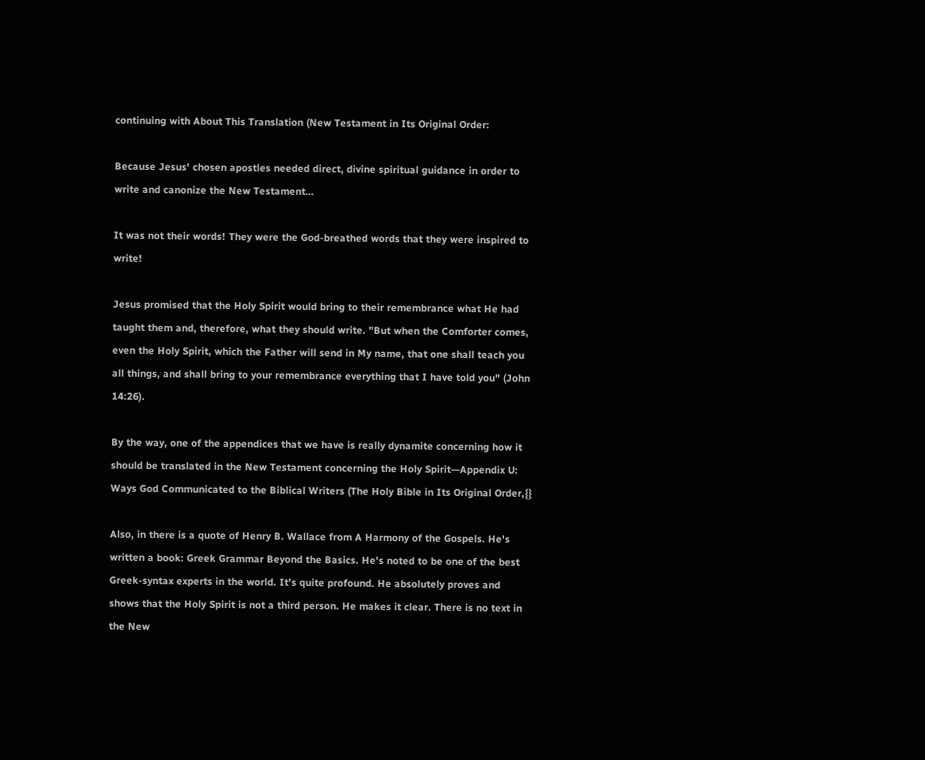continuing with About This Translation (New Testament in Its Original Order:

Because Jesus' chosen apostles needed direct, divine spiritual guidance in order to write and canonize the New Testament…

It was not their words! They were the God-breathed words that they were inspired to write!

Jesus promised that the Holy Spirit would bring to their remembrance what He had taught them and, therefore, what they should write. "But when the Comforter comes, even the Holy Spirit, which the Father will send in My name, that one shall teach you all things, and shall bring to your remembrance everything that I have told you" (John 14:26).

By the way, one of the appendices that we have is really dynamite concerning how it should be translated in the New Testament concerning the Holy Spirit—Appendix U: Ways God Communicated to the Biblical Writers (The Holy Bible in Its Original Order,{}

Also, in there is a quote of Henry B. Wallace from A Harmony of the Gospels. He's written a book: Greek Grammar Beyond the Basics. He's noted to be one of the best Greek-syntax experts in the world. It's quite profound. He absolutely proves and shows that the Holy Spirit is not a third person. He makes it clear. There is no text in the New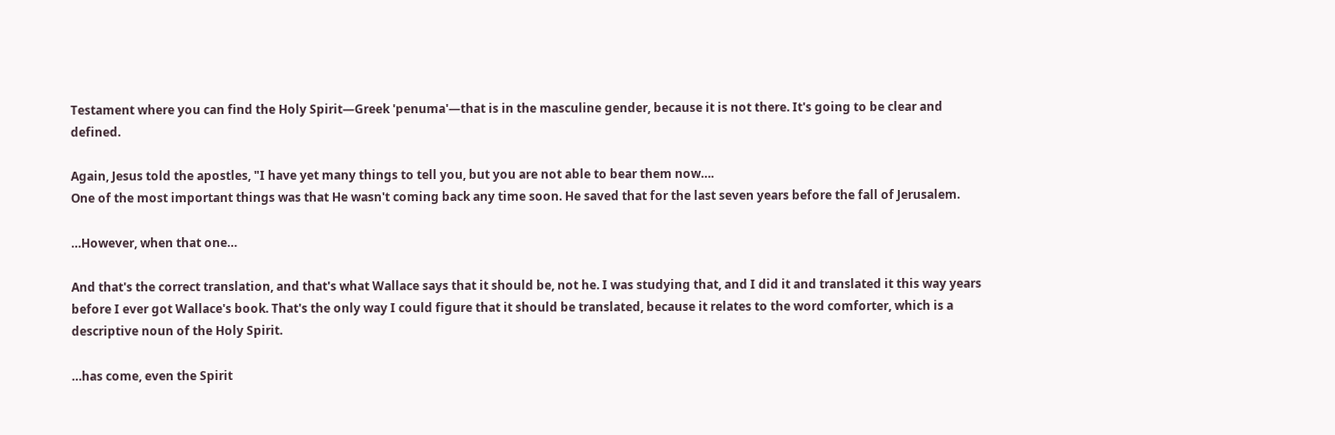Testament where you can find the Holy Spirit—Greek 'penuma'—that is in the masculine gender, because it is not there. It's going to be clear and defined.

Again, Jesus told the apostles, "I have yet many things to tell you, but you are not able to bear them now….
One of the most important things was that He wasn't coming back any time soon. He saved that for the last seven years before the fall of Jerusalem.

…However, when that one…

And that's the correct translation, and that's what Wallace says that it should be, not he. I was studying that, and I did it and translated it this way years before I ever got Wallace's book. That's the only way I could figure that it should be translated, because it relates to the word comforter, which is a descriptive noun of the Holy Spirit.

…has come, even the Spirit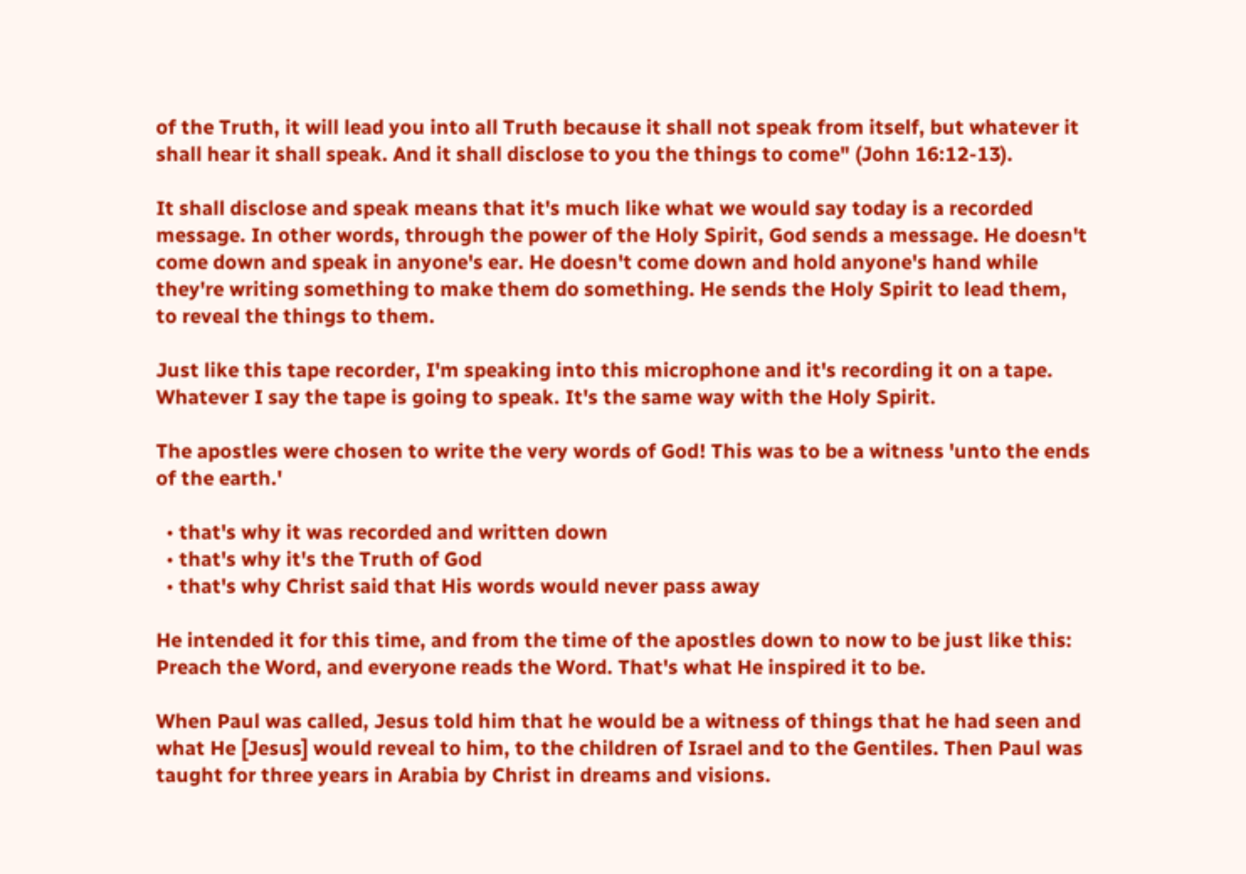of the Truth, it will lead you into all Truth because it shall not speak from itself, but whatever it shall hear it shall speak. And it shall disclose to you the things to come" (John 16:12-13).

It shall disclose and speak means that it's much like what we would say today is a recorded message. In other words, through the power of the Holy Spirit, God sends a message. He doesn't come down and speak in anyone's ear. He doesn't come down and hold anyone's hand while they're writing something to make them do something. He sends the Holy Spirit to lead them, to reveal the things to them.

Just like this tape recorder, I'm speaking into this microphone and it's recording it on a tape. Whatever I say the tape is going to speak. It's the same way with the Holy Spirit.

The apostles were chosen to write the very words of God! This was to be a witness 'unto the ends of the earth.'

  • that's why it was recorded and written down
  • that's why it's the Truth of God
  • that's why Christ said that His words would never pass away

He intended it for this time, and from the time of the apostles down to now to be just like this: Preach the Word, and everyone reads the Word. That's what He inspired it to be.

When Paul was called, Jesus told him that he would be a witness of things that he had seen and what He [Jesus] would reveal to him, to the children of Israel and to the Gentiles. Then Paul was taught for three years in Arabia by Christ in dreams and visions.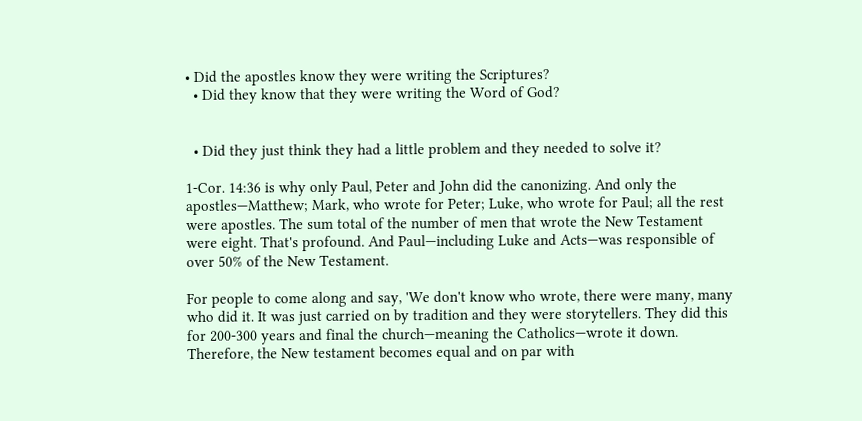• Did the apostles know they were writing the Scriptures?
  • Did they know that they were writing the Word of God?


  • Did they just think they had a little problem and they needed to solve it?

1-Cor. 14:36 is why only Paul, Peter and John did the canonizing. And only the apostles—Matthew; Mark, who wrote for Peter; Luke, who wrote for Paul; all the rest were apostles. The sum total of the number of men that wrote the New Testament were eight. That's profound. And Paul—including Luke and Acts—was responsible of over 50% of the New Testament.

For people to come along and say, 'We don't know who wrote, there were many, many who did it. It was just carried on by tradition and they were storytellers. They did this for 200-300 years and final the church—meaning the Catholics—wrote it down. Therefore, the New testament becomes equal and on par with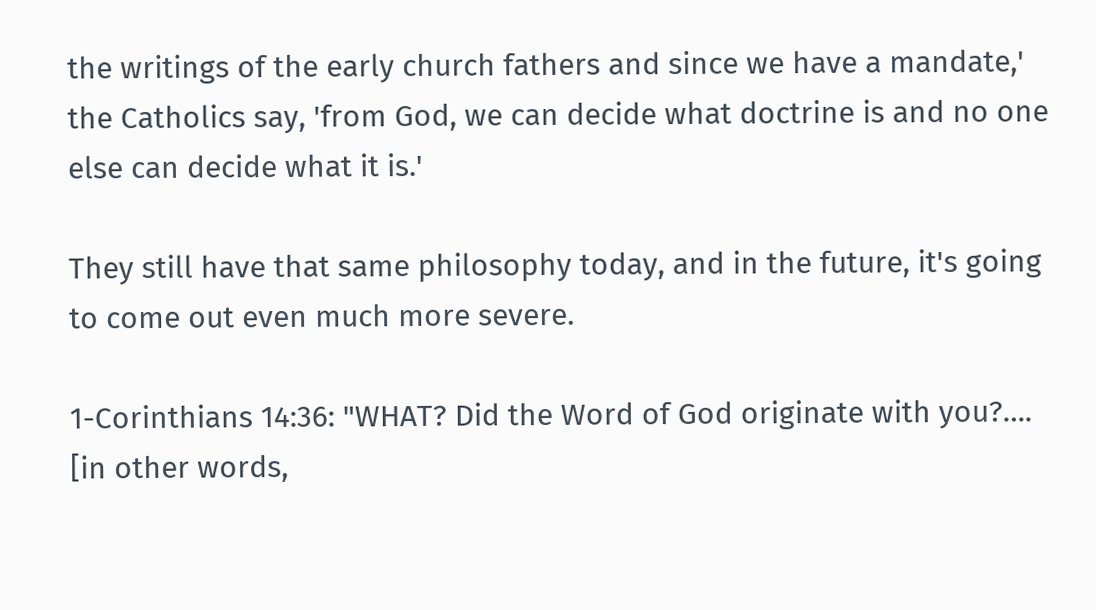the writings of the early church fathers and since we have a mandate,' the Catholics say, 'from God, we can decide what doctrine is and no one else can decide what it is.'

They still have that same philosophy today, and in the future, it's going to come out even much more severe.

1-Corinthians 14:36: "WHAT? Did the Word of God originate with you?…. [in other words,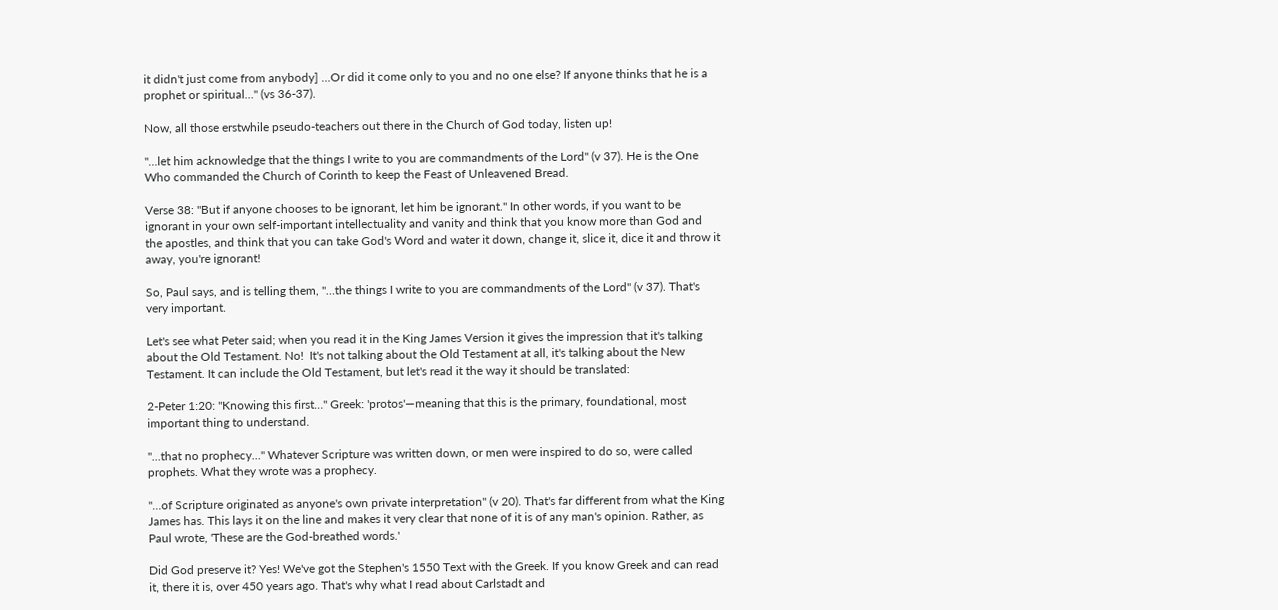it didn't just come from anybody] …Or did it come only to you and no one else? If anyone thinks that he is a prophet or spiritual…" (vs 36-37).

Now, all those erstwhile pseudo-teachers out there in the Church of God today, listen up!

"…let him acknowledge that the things I write to you are commandments of the Lord" (v 37). He is the One Who commanded the Church of Corinth to keep the Feast of Unleavened Bread.

Verse 38: "But if anyone chooses to be ignorant, let him be ignorant." In other words, if you want to be ignorant in your own self-important intellectuality and vanity and think that you know more than God and the apostles, and think that you can take God's Word and water it down, change it, slice it, dice it and throw it away, you're ignorant!

So, Paul says, and is telling them, "…the things I write to you are commandments of the Lord" (v 37). That's very important.

Let's see what Peter said; when you read it in the King James Version it gives the impression that it's talking about the Old Testament. No!  It's not talking about the Old Testament at all, it's talking about the New Testament. It can include the Old Testament, but let's read it the way it should be translated:

2-Peter 1:20: "Knowing this first…" Greek: 'protos'—meaning that this is the primary, foundational, most important thing to understand.

"…that no prophecy…" Whatever Scripture was written down, or men were inspired to do so, were called prophets. What they wrote was a prophecy.

"…of Scripture originated as anyone's own private interpretation" (v 20). That's far different from what the King James has. This lays it on the line and makes it very clear that none of it is of any man's opinion. Rather, as Paul wrote, 'These are the God-breathed words.'

Did God preserve it? Yes! We've got the Stephen's 1550 Text with the Greek. If you know Greek and can read it, there it is, over 450 years ago. That's why what I read about Carlstadt and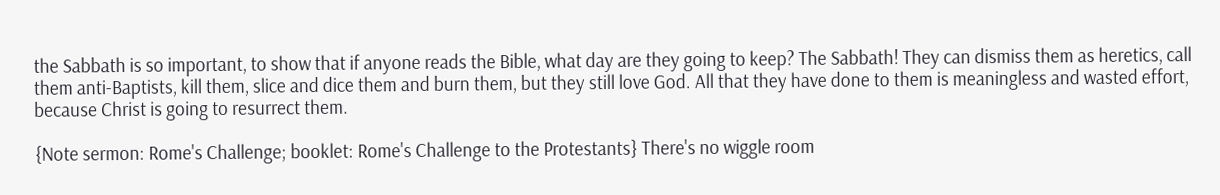the Sabbath is so important, to show that if anyone reads the Bible, what day are they going to keep? The Sabbath! They can dismiss them as heretics, call them anti-Baptists, kill them, slice and dice them and burn them, but they still love God. All that they have done to them is meaningless and wasted effort, because Christ is going to resurrect them.

{Note sermon: Rome's Challenge; booklet: Rome's Challenge to the Protestants} There's no wiggle room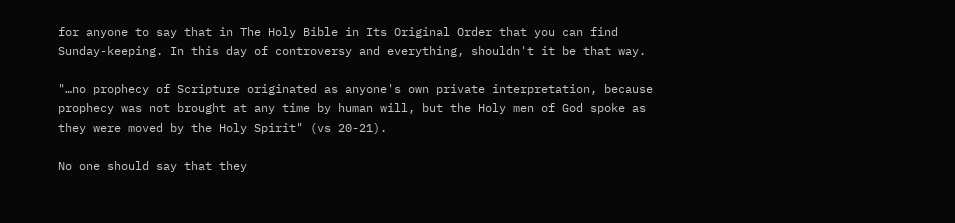for anyone to say that in The Holy Bible in Its Original Order that you can find Sunday-keeping. In this day of controversy and everything, shouldn't it be that way.

"…no prophecy of Scripture originated as anyone's own private interpretation, because prophecy was not brought at any time by human will, but the Holy men of God spoke as they were moved by the Holy Spirit" (vs 20-21).

No one should say that they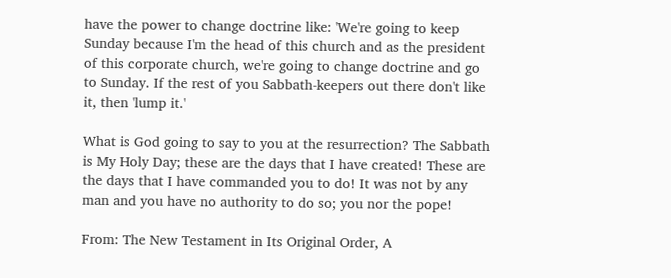have the power to change doctrine like: 'We're going to keep Sunday because I'm the head of this church and as the president of this corporate church, we're going to change doctrine and go to Sunday. If the rest of you Sabbath-keepers out there don't like it, then 'lump it.'

What is God going to say to you at the resurrection? The Sabbath is My Holy Day; these are the days that I have created! These are the days that I have commanded you to do! It was not by any man and you have no authority to do so; you nor the pope!

From: The New Testament in Its Original Order, A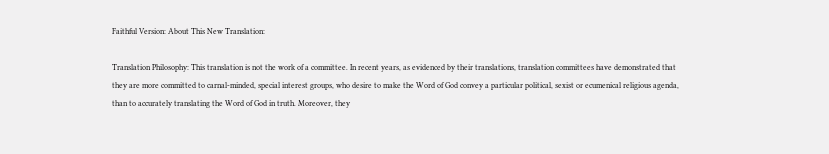Faithful Version: About This New Translation:

Translation Philosophy: This translation is not the work of a committee. In recent years, as evidenced by their translations, translation committees have demonstrated that they are more committed to carnal-minded, special interest groups, who desire to make the Word of God convey a particular political, sexist or ecumenical religious agenda, than to accurately translating the Word of God in truth. Moreover, they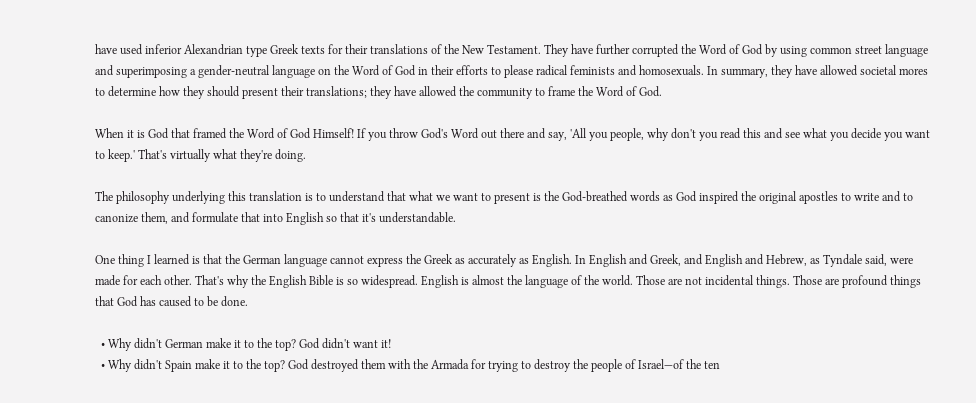have used inferior Alexandrian type Greek texts for their translations of the New Testament. They have further corrupted the Word of God by using common street language and superimposing a gender-neutral language on the Word of God in their efforts to please radical feminists and homosexuals. In summary, they have allowed societal mores to determine how they should present their translations; they have allowed the community to frame the Word of God.

When it is God that framed the Word of God Himself! If you throw God's Word out there and say, 'All you people, why don't you read this and see what you decide you want to keep.' That's virtually what they're doing.

The philosophy underlying this translation is to understand that what we want to present is the God-breathed words as God inspired the original apostles to write and to canonize them, and formulate that into English so that it's understandable.

One thing I learned is that the German language cannot express the Greek as accurately as English. In English and Greek, and English and Hebrew, as Tyndale said, were made for each other. That's why the English Bible is so widespread. English is almost the language of the world. Those are not incidental things. Those are profound things that God has caused to be done.

  • Why didn't German make it to the top? God didn't want it!
  • Why didn't Spain make it to the top? God destroyed them with the Armada for trying to destroy the people of Israel—of the ten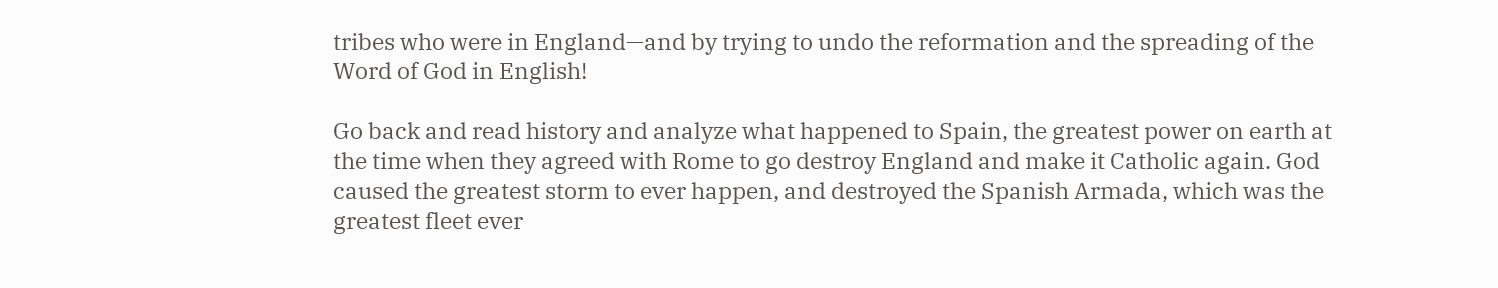tribes who were in England—and by trying to undo the reformation and the spreading of the Word of God in English!

Go back and read history and analyze what happened to Spain, the greatest power on earth at the time when they agreed with Rome to go destroy England and make it Catholic again. God caused the greatest storm to ever happen, and destroyed the Spanish Armada, which was the greatest fleet ever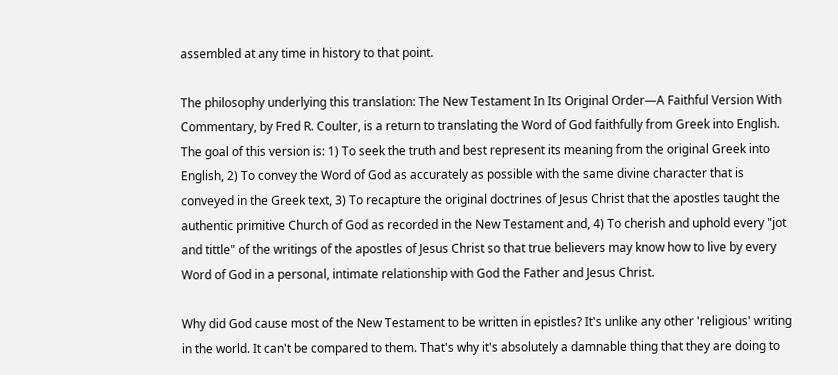assembled at any time in history to that point.

The philosophy underlying this translation: The New Testament In Its Original Order—A Faithful Version With Commentary, by Fred R. Coulter, is a return to translating the Word of God faithfully from Greek into English. The goal of this version is: 1) To seek the truth and best represent its meaning from the original Greek into English, 2) To convey the Word of God as accurately as possible with the same divine character that is conveyed in the Greek text, 3) To recapture the original doctrines of Jesus Christ that the apostles taught the authentic primitive Church of God as recorded in the New Testament and, 4) To cherish and uphold every "jot and tittle" of the writings of the apostles of Jesus Christ so that true believers may know how to live by every Word of God in a personal, intimate relationship with God the Father and Jesus Christ.

Why did God cause most of the New Testament to be written in epistles? It's unlike any other 'religious' writing in the world. It can't be compared to them. That's why it's absolutely a damnable thing that they are doing to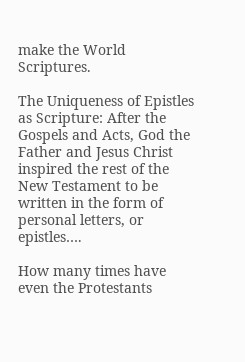make the World Scriptures.

The Uniqueness of Epistles as Scripture: After the Gospels and Acts, God the Father and Jesus Christ inspired the rest of the New Testament to be written in the form of personal letters, or epistles….

How many times have even the Protestants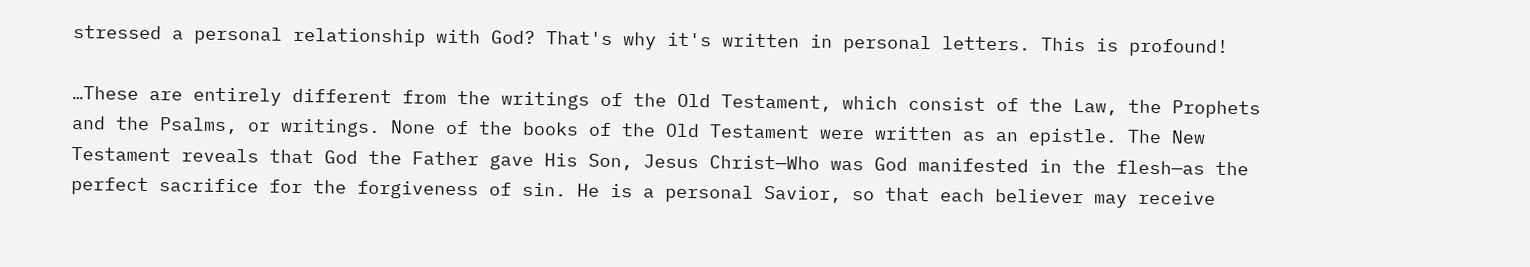stressed a personal relationship with God? That's why it's written in personal letters. This is profound!

…These are entirely different from the writings of the Old Testament, which consist of the Law, the Prophets and the Psalms, or writings. None of the books of the Old Testament were written as an epistle. The New Testament reveals that God the Father gave His Son, Jesus Christ—Who was God manifested in the flesh—as the perfect sacrifice for the forgiveness of sin. He is a personal Savior, so that each believer may receive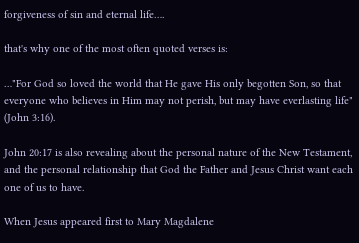forgiveness of sin and eternal life….

that's why one of the most often quoted verses is:

…"For God so loved the world that He gave His only begotten Son, so that everyone who believes in Him may not perish, but may have everlasting life" (John 3:16).

John 20:17 is also revealing about the personal nature of the New Testament, and the personal relationship that God the Father and Jesus Christ want each one of us to have.

When Jesus appeared first to Mary Magdalene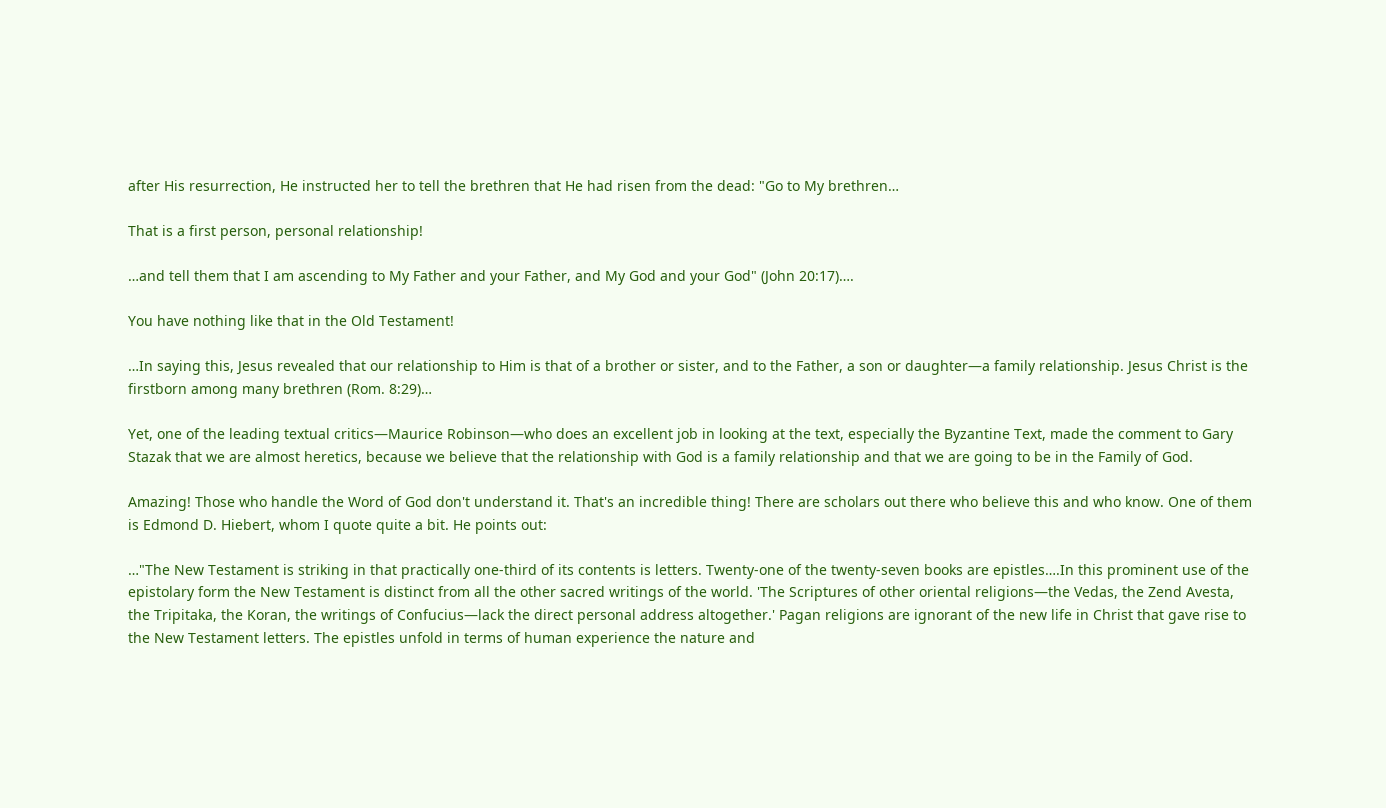after His resurrection, He instructed her to tell the brethren that He had risen from the dead: "Go to My brethren…

That is a first person, personal relationship!

…and tell them that I am ascending to My Father and your Father, and My God and your God" (John 20:17)….

You have nothing like that in the Old Testament!

…In saying this, Jesus revealed that our relationship to Him is that of a brother or sister, and to the Father, a son or daughter—a family relationship. Jesus Christ is the firstborn among many brethren (Rom. 8:29)…

Yet, one of the leading textual critics—Maurice Robinson—who does an excellent job in looking at the text, especially the Byzantine Text, made the comment to Gary Stazak that we are almost heretics, because we believe that the relationship with God is a family relationship and that we are going to be in the Family of God.

Amazing! Those who handle the Word of God don't understand it. That's an incredible thing! There are scholars out there who believe this and who know. One of them is Edmond D. Hiebert, whom I quote quite a bit. He points out:

…"The New Testament is striking in that practically one-third of its contents is letters. Twenty-one of the twenty-seven books are epistles….In this prominent use of the epistolary form the New Testament is distinct from all the other sacred writings of the world. 'The Scriptures of other oriental religions—the Vedas, the Zend Avesta, the Tripitaka, the Koran, the writings of Confucius—lack the direct personal address altogether.' Pagan religions are ignorant of the new life in Christ that gave rise to the New Testament letters. The epistles unfold in terms of human experience the nature and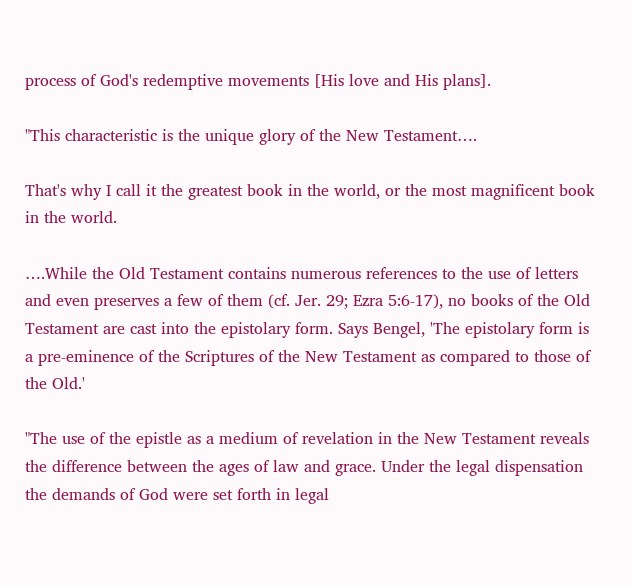process of God's redemptive movements [His love and His plans].

"This characteristic is the unique glory of the New Testament….

That's why I call it the greatest book in the world, or the most magnificent book in the world.

….While the Old Testament contains numerous references to the use of letters and even preserves a few of them (cf. Jer. 29; Ezra 5:6-17), no books of the Old Testament are cast into the epistolary form. Says Bengel, 'The epistolary form is a pre-eminence of the Scriptures of the New Testament as compared to those of the Old.'

"The use of the epistle as a medium of revelation in the New Testament reveals the difference between the ages of law and grace. Under the legal dispensation the demands of God were set forth in legal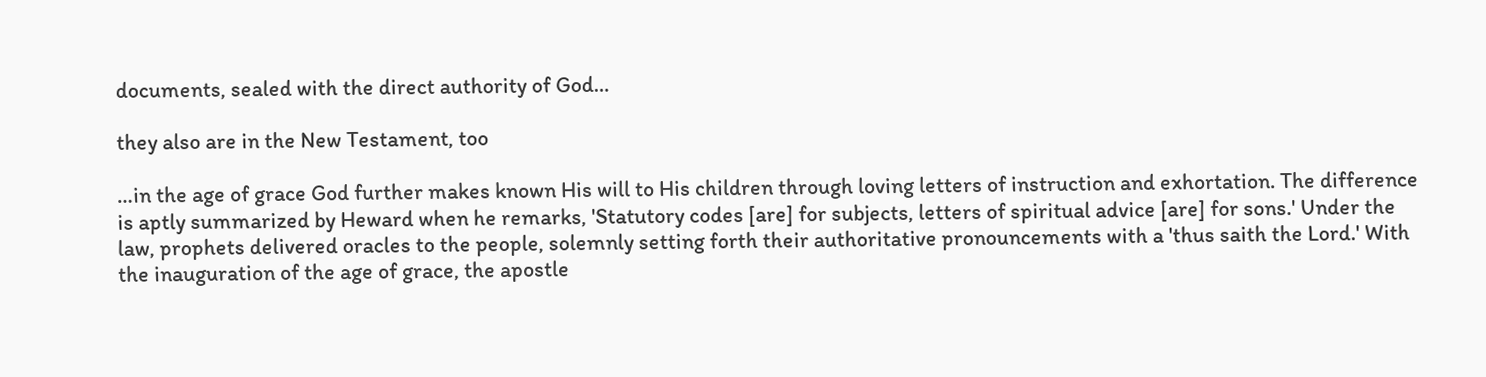documents, sealed with the direct authority of God…

they also are in the New Testament, too

…in the age of grace God further makes known His will to His children through loving letters of instruction and exhortation. The difference is aptly summarized by Heward when he remarks, 'Statutory codes [are] for subjects, letters of spiritual advice [are] for sons.' Under the law, prophets delivered oracles to the people, solemnly setting forth their authoritative pronouncements with a 'thus saith the Lord.' With the inauguration of the age of grace, the apostle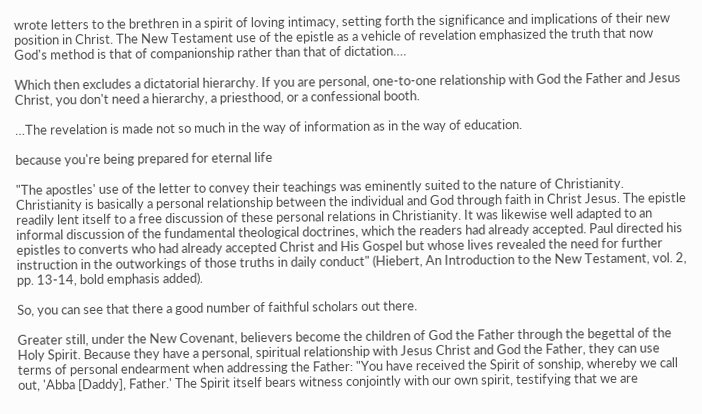wrote letters to the brethren in a spirit of loving intimacy, setting forth the significance and implications of their new position in Christ. The New Testament use of the epistle as a vehicle of revelation emphasized the truth that now God's method is that of companionship rather than that of dictation….

Which then excludes a dictatorial hierarchy. If you are personal, one-to-one relationship with God the Father and Jesus Christ, you don't need a hierarchy, a priesthood, or a confessional booth.

…The revelation is made not so much in the way of information as in the way of education.

because you're being prepared for eternal life

"The apostles' use of the letter to convey their teachings was eminently suited to the nature of Christianity. Christianity is basically a personal relationship between the individual and God through faith in Christ Jesus. The epistle readily lent itself to a free discussion of these personal relations in Christianity. It was likewise well adapted to an informal discussion of the fundamental theological doctrines, which the readers had already accepted. Paul directed his epistles to converts who had already accepted Christ and His Gospel but whose lives revealed the need for further instruction in the outworkings of those truths in daily conduct" (Hiebert, An Introduction to the New Testament, vol. 2, pp. 13-14, bold emphasis added).

So, you can see that there a good number of faithful scholars out there.

Greater still, under the New Covenant, believers become the children of God the Father through the begettal of the Holy Spirit. Because they have a personal, spiritual relationship with Jesus Christ and God the Father, they can use terms of personal endearment when addressing the Father: "You have received the Spirit of sonship, whereby we call out, 'Abba [Daddy], Father.' The Spirit itself bears witness conjointly with our own spirit, testifying that we are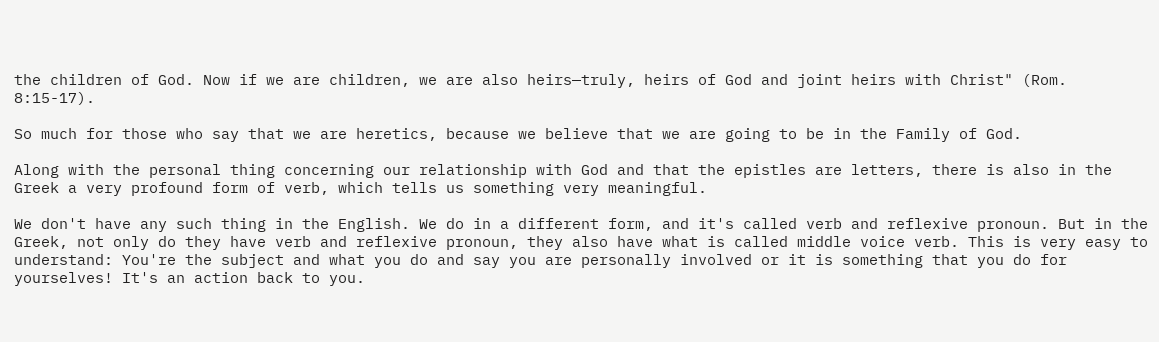the children of God. Now if we are children, we are also heirs—truly, heirs of God and joint heirs with Christ" (Rom. 8:15-17).

So much for those who say that we are heretics, because we believe that we are going to be in the Family of God.

Along with the personal thing concerning our relationship with God and that the epistles are letters, there is also in the Greek a very profound form of verb, which tells us something very meaningful.

We don't have any such thing in the English. We do in a different form, and it's called verb and reflexive pronoun. But in the Greek, not only do they have verb and reflexive pronoun, they also have what is called middle voice verb. This is very easy to understand: You're the subject and what you do and say you are personally involved or it is something that you do for yourselves! It's an action back to you.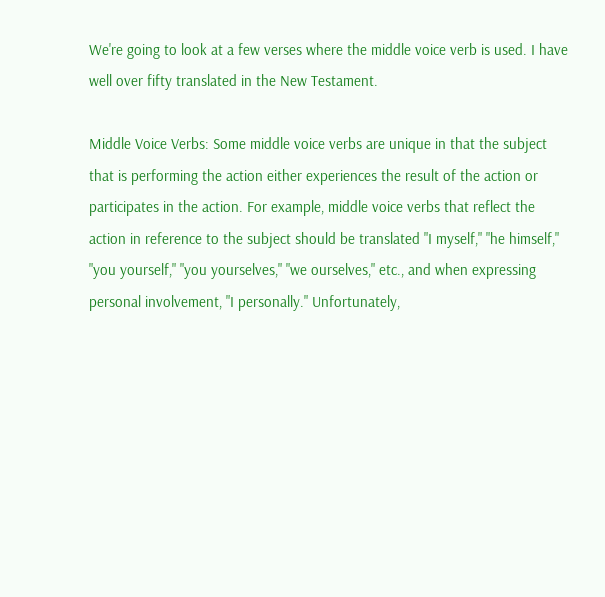We're going to look at a few verses where the middle voice verb is used. I have well over fifty translated in the New Testament.

Middle Voice Verbs: Some middle voice verbs are unique in that the subject that is performing the action either experiences the result of the action or participates in the action. For example, middle voice verbs that reflect the action in reference to the subject should be translated "I myself," "he himself," "you yourself," "you yourselves," "we ourselves," etc., and when expressing personal involvement, "I personally." Unfortunately,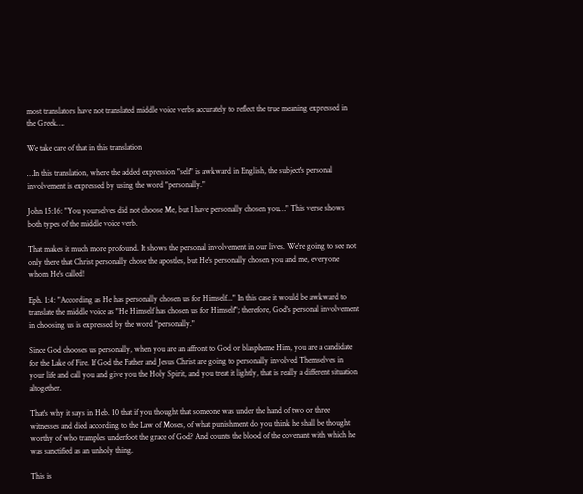most translators have not translated middle voice verbs accurately to reflect the true meaning expressed in the Greek….

We take care of that in this translation

…In this translation, where the added expression "self" is awkward in English, the subject's personal involvement is expressed by using the word "personally."

John 15:16: "You yourselves did not choose Me, but I have personally chosen you…" This verse shows both types of the middle voice verb.

That makes it much more profound. It shows the personal involvement in our lives. We're going to see not only there that Christ personally chose the apostles, but He's personally chosen you and me, everyone whom He's called!

Eph. 1:4: "According as He has personally chosen us for Himself..." In this case it would be awkward to translate the middle voice as "He Himself has chosen us for Himself"; therefore, God's personal involvement in choosing us is expressed by the word "personally."

Since God chooses us personally, when you are an affront to God or blaspheme Him, you are a candidate for the Lake of Fire. If God the Father and Jesus Christ are going to personally involved Themselves in your life and call you and give you the Holy Spirit, and you treat it lightly, that is really a different situation altogether.

That's why it says in Heb. 10 that if you thought that someone was under the hand of two or three witnesses and died according to the Law of Moses, of what punishment do you think he shall be thought worthy of who tramples underfoot the grace of God? And counts the blood of the covenant with which he was sanctified as an unholy thing.

This is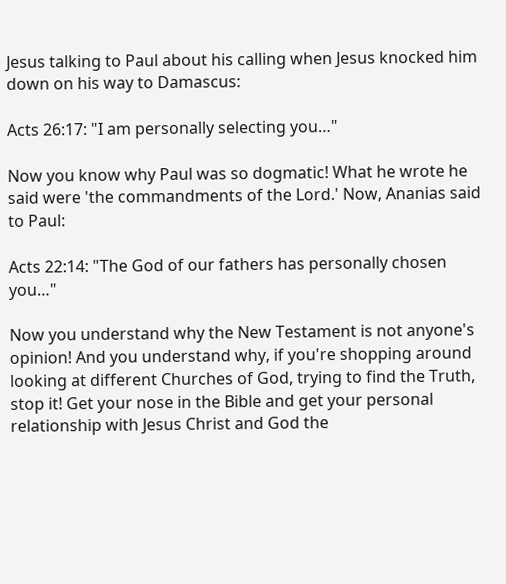Jesus talking to Paul about his calling when Jesus knocked him down on his way to Damascus:

Acts 26:17: "I am personally selecting you…"

Now you know why Paul was so dogmatic! What he wrote he said were 'the commandments of the Lord.' Now, Ananias said to Paul:

Acts 22:14: "The God of our fathers has personally chosen you…"

Now you understand why the New Testament is not anyone's opinion! And you understand why, if you're shopping around looking at different Churches of God, trying to find the Truth, stop it! Get your nose in the Bible and get your personal relationship with Jesus Christ and God the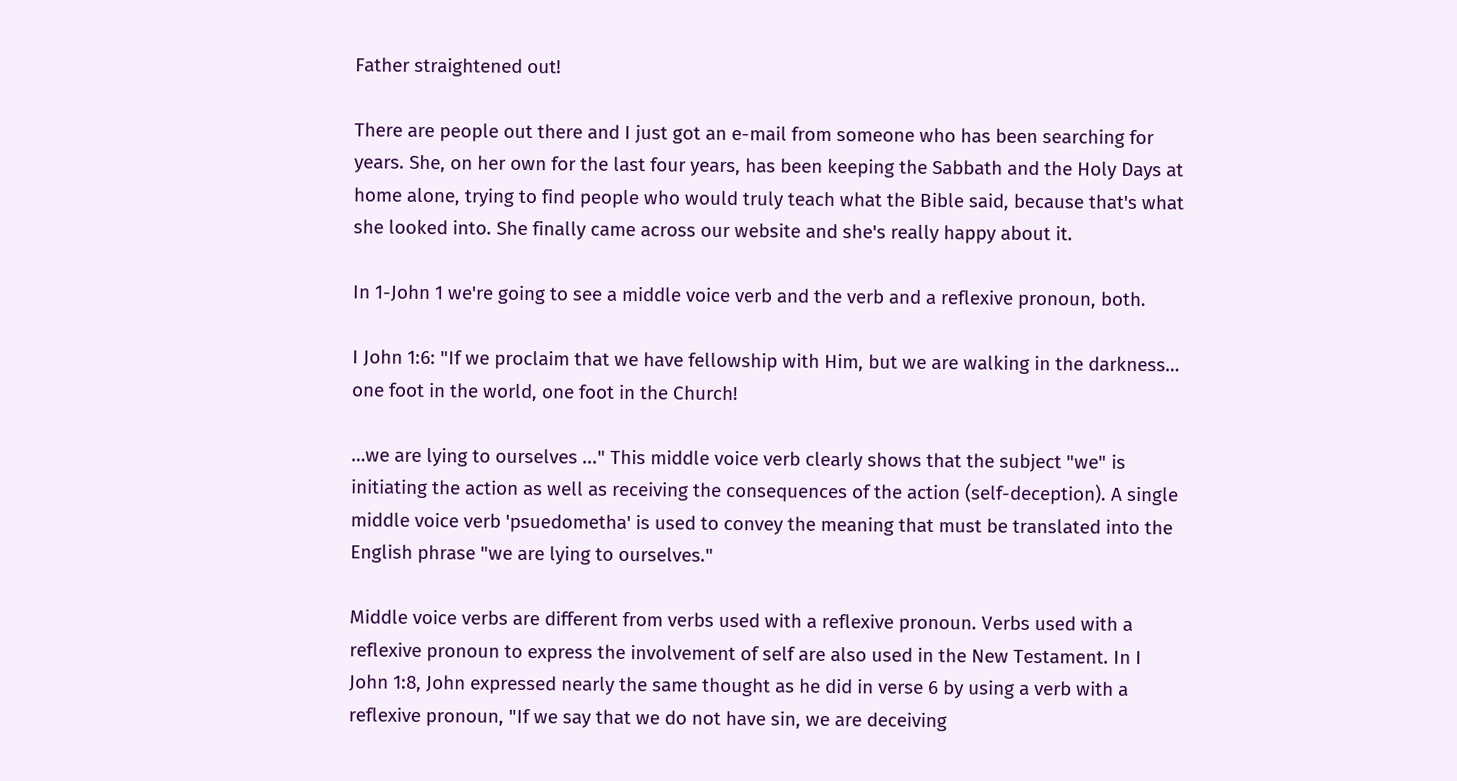Father straightened out!

There are people out there and I just got an e-mail from someone who has been searching for years. She, on her own for the last four years, has been keeping the Sabbath and the Holy Days at home alone, trying to find people who would truly teach what the Bible said, because that's what she looked into. She finally came across our website and she's really happy about it.

In 1-John 1 we're going to see a middle voice verb and the verb and a reflexive pronoun, both.

I John 1:6: "If we proclaim that we have fellowship with Him, but we are walking in the darkness…
one foot in the world, one foot in the Church!

…we are lying to ourselves ..." This middle voice verb clearly shows that the subject "we" is initiating the action as well as receiving the consequences of the action (self-deception). A single middle voice verb 'psuedometha' is used to convey the meaning that must be translated into the English phrase "we are lying to ourselves."

Middle voice verbs are different from verbs used with a reflexive pronoun. Verbs used with a reflexive pronoun to express the involvement of self are also used in the New Testament. In I John 1:8, John expressed nearly the same thought as he did in verse 6 by using a verb with a reflexive pronoun, "If we say that we do not have sin, we are deceiving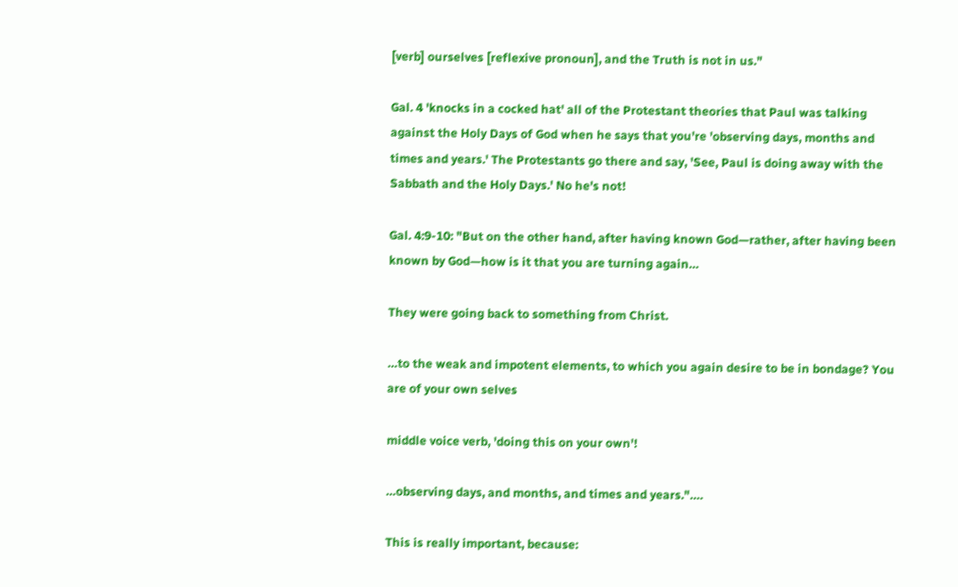[verb] ourselves [reflexive pronoun], and the Truth is not in us."

Gal. 4 'knocks in a cocked hat' all of the Protestant theories that Paul was talking against the Holy Days of God when he says that you're 'observing days, months and times and years.' The Protestants go there and say, 'See, Paul is doing away with the Sabbath and the Holy Days.' No he's not!

Gal. 4:9-10: "But on the other hand, after having known God—rather, after having been known by God—how is it that you are turning again…

They were going back to something from Christ.

…to the weak and impotent elements, to which you again desire to be in bondage? You are of your own selves

middle voice verb, 'doing this on your own'!

…observing days, and months, and times and years."….

This is really important, because: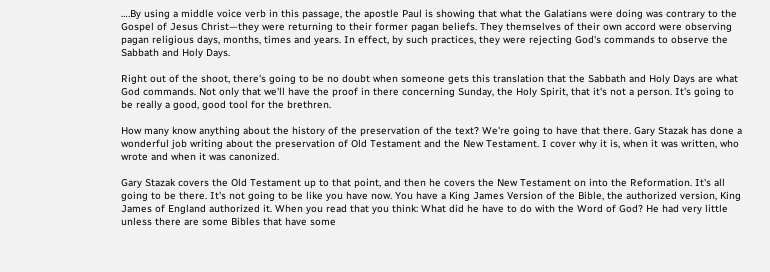….By using a middle voice verb in this passage, the apostle Paul is showing that what the Galatians were doing was contrary to the Gospel of Jesus Christ—they were returning to their former pagan beliefs. They themselves of their own accord were observing pagan religious days, months, times and years. In effect, by such practices, they were rejecting God's commands to observe the Sabbath and Holy Days.

Right out of the shoot, there's going to be no doubt when someone gets this translation that the Sabbath and Holy Days are what God commands. Not only that we'll have the proof in there concerning Sunday, the Holy Spirit, that it's not a person. It's going to be really a good, good tool for the brethren.

How many know anything about the history of the preservation of the text? We're going to have that there. Gary Stazak has done a wonderful job writing about the preservation of Old Testament and the New Testament. I cover why it is, when it was written, who wrote and when it was canonized.

Gary Stazak covers the Old Testament up to that point, and then he covers the New Testament on into the Reformation. It's all going to be there. It's not going to be like you have now. You have a King James Version of the Bible, the authorized version, King James of England authorized it. When you read that you think: What did he have to do with the Word of God? He had very little unless there are some Bibles that have some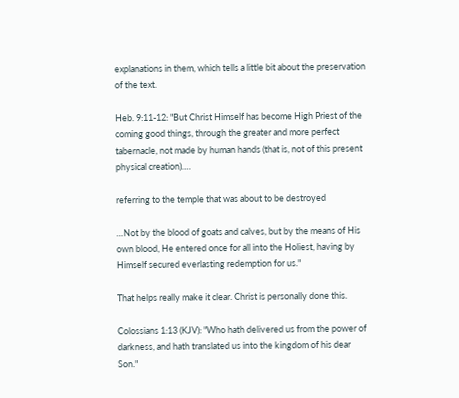explanations in them, which tells a little bit about the preservation of the text.

Heb. 9:11-12: "But Christ Himself has become High Priest of the coming good things, through the greater and more perfect tabernacle, not made by human hands (that is, not of this present physical creation)….

referring to the temple that was about to be destroyed

…Not by the blood of goats and calves, but by the means of His own blood, He entered once for all into the Holiest, having by Himself secured everlasting redemption for us."

That helps really make it clear. Christ is personally done this.

Colossians 1:13 (KJV): "Who hath delivered us from the power of darkness, and hath translated us into the kingdom of his dear Son."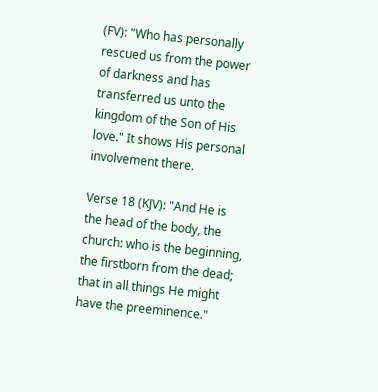(FV): "Who has personally rescued us from the power of darkness and has transferred us unto the kingdom of the Son of His love." It shows His personal involvement there.

Verse 18 (KJV): "And He is the head of the body, the church: who is the beginning, the firstborn from the dead; that in all things He might have the preeminence."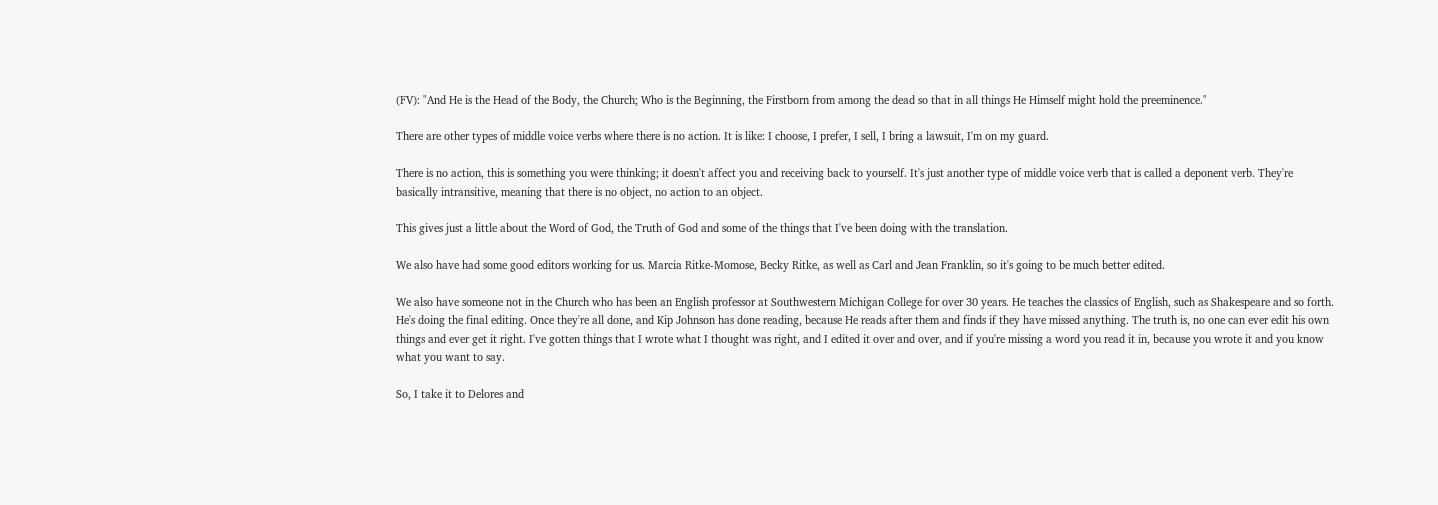(FV): "And He is the Head of the Body, the Church; Who is the Beginning, the Firstborn from among the dead so that in all things He Himself might hold the preeminence."

There are other types of middle voice verbs where there is no action. It is like: I choose, I prefer, I sell, I bring a lawsuit, I'm on my guard.

There is no action, this is something you were thinking; it doesn't affect you and receiving back to yourself. It's just another type of middle voice verb that is called a deponent verb. They're basically intransitive, meaning that there is no object, no action to an object.

This gives just a little about the Word of God, the Truth of God and some of the things that I've been doing with the translation.

We also have had some good editors working for us. Marcia Ritke-Momose, Becky Ritke, as well as Carl and Jean Franklin, so it's going to be much better edited.

We also have someone not in the Church who has been an English professor at Southwestern Michigan College for over 30 years. He teaches the classics of English, such as Shakespeare and so forth. He's doing the final editing. Once they're all done, and Kip Johnson has done reading, because He reads after them and finds if they have missed anything. The truth is, no one can ever edit his own things and ever get it right. I've gotten things that I wrote what I thought was right, and I edited it over and over, and if you're missing a word you read it in, because you wrote it and you know what you want to say.

So, I take it to Delores and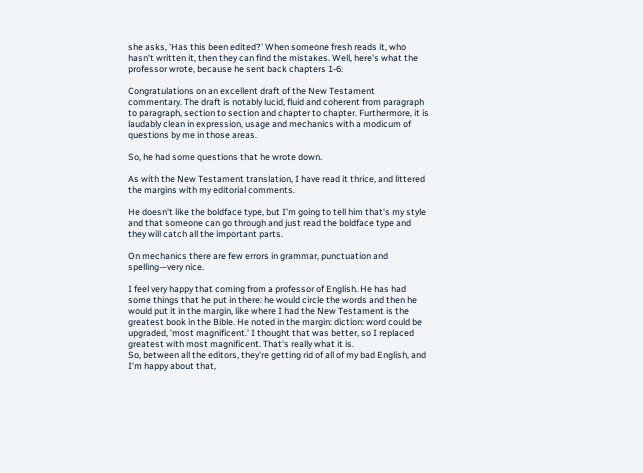she asks, 'Has this been edited?' When someone fresh reads it, who hasn't written it, then they can find the mistakes. Well, here's what the professor wrote, because he sent back chapters 1-6:

Congratulations on an excellent draft of the New Testament commentary. The draft is notably lucid, fluid and coherent from paragraph to paragraph, section to section and chapter to chapter. Furthermore, it is laudably clean in expression, usage and mechanics with a modicum of questions by me in those areas.

So, he had some questions that he wrote down.

As with the New Testament translation, I have read it thrice, and littered the margins with my editorial comments.

He doesn't like the boldface type, but I'm going to tell him that's my style and that someone can go through and just read the boldface type and they will catch all the important parts.

On mechanics there are few errors in grammar, punctuation and spelling—very nice.

I feel very happy that coming from a professor of English. He has had some things that he put in there: he would circle the words and then he would put it in the margin, like where I had the New Testament is the greatest book in the Bible. He noted in the margin: diction: word could be upgraded, 'most magnificent.' I thought that was better, so I replaced greatest with most magnificent. That's really what it is.
So, between all the editors, they're getting rid of all of my bad English, and I'm happy about that,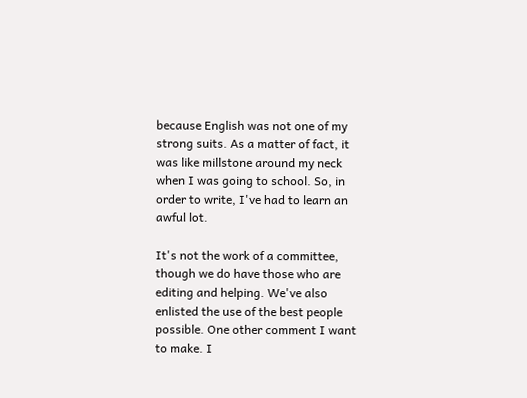because English was not one of my strong suits. As a matter of fact, it was like millstone around my neck when I was going to school. So, in order to write, I've had to learn an awful lot.

It's not the work of a committee, though we do have those who are editing and helping. We've also enlisted the use of the best people possible. One other comment I want to make. I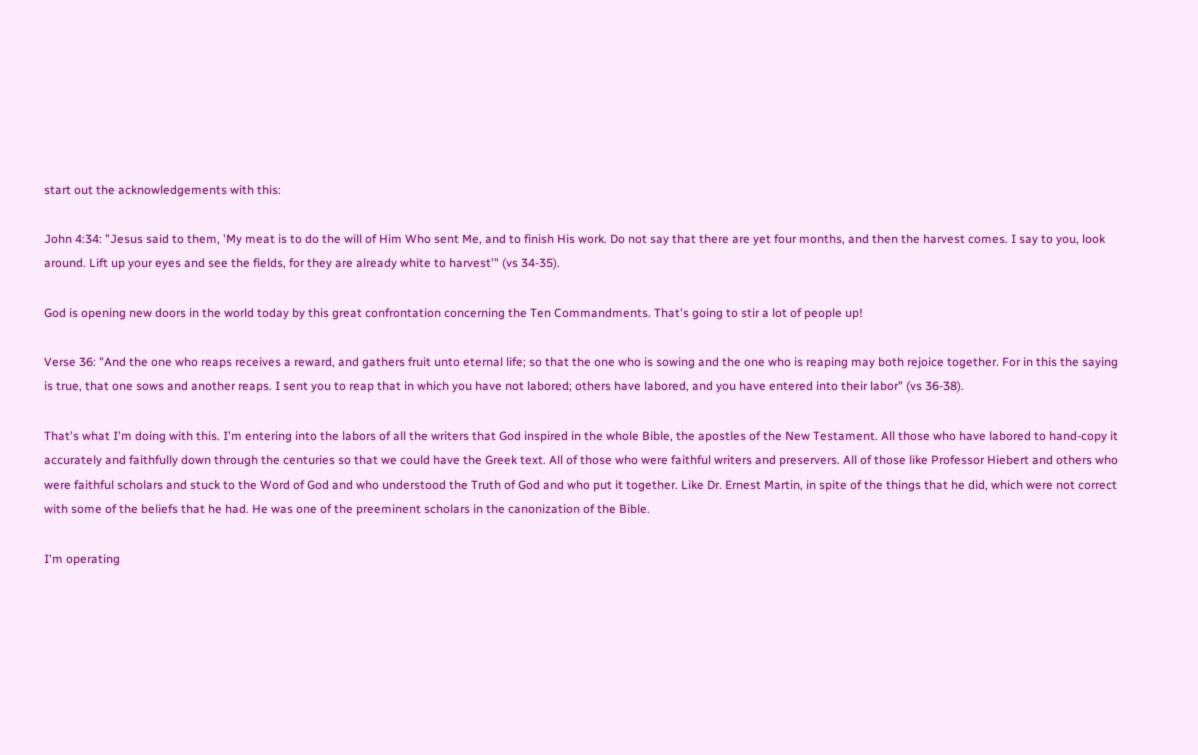start out the acknowledgements with this:

John 4:34: "Jesus said to them, 'My meat is to do the will of Him Who sent Me, and to finish His work. Do not say that there are yet four months, and then the harvest comes. I say to you, look around. Lift up your eyes and see the fields, for they are already white to harvest'" (vs 34-35).

God is opening new doors in the world today by this great confrontation concerning the Ten Commandments. That's going to stir a lot of people up!

Verse 36: "And the one who reaps receives a reward, and gathers fruit unto eternal life; so that the one who is sowing and the one who is reaping may both rejoice together. For in this the saying is true, that one sows and another reaps. I sent you to reap that in which you have not labored; others have labored, and you have entered into their labor" (vs 36-38).

That's what I'm doing with this. I'm entering into the labors of all the writers that God inspired in the whole Bible, the apostles of the New Testament. All those who have labored to hand-copy it accurately and faithfully down through the centuries so that we could have the Greek text. All of those who were faithful writers and preservers. All of those like Professor Hiebert and others who were faithful scholars and stuck to the Word of God and who understood the Truth of God and who put it together. Like Dr. Ernest Martin, in spite of the things that he did, which were not correct with some of the beliefs that he had. He was one of the preeminent scholars in the canonization of the Bible.

I'm operating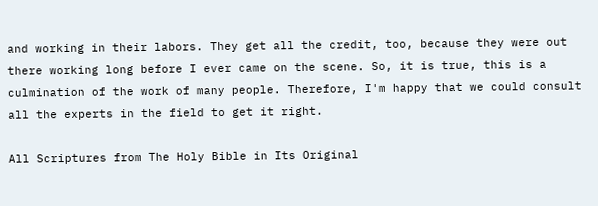and working in their labors. They get all the credit, too, because they were out there working long before I ever came on the scene. So, it is true, this is a culmination of the work of many people. Therefore, I'm happy that we could consult all the experts in the field to get it right.

All Scriptures from The Holy Bible in Its Original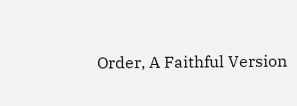Order, A Faithful Version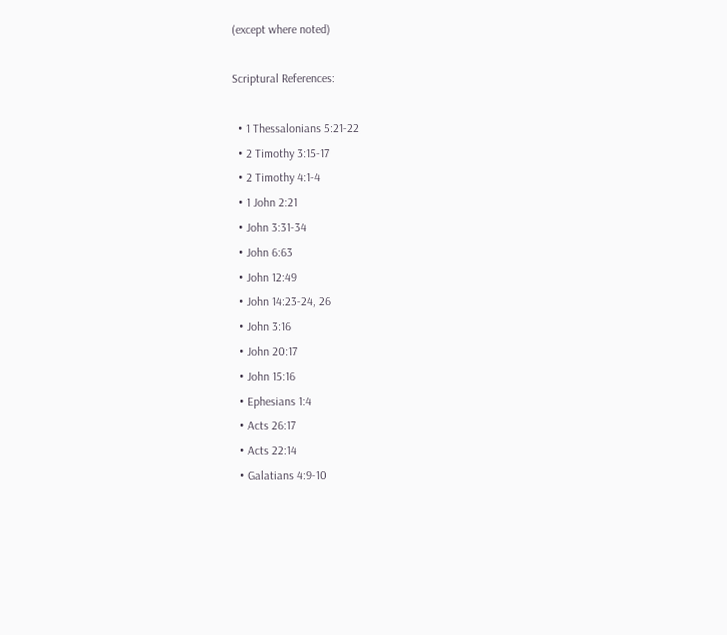(except where noted)

Scriptural References:

  • 1 Thessalonians 5:21-22
  • 2 Timothy 3:15-17
  • 2 Timothy 4:1-4
  • 1 John 2:21
  • John 3:31-34
  • John 6:63
  • John 12:49
  • John 14:23-24, 26
  • John 3:16
  • John 20:17
  • John 15:16
  • Ephesians 1:4
  • Acts 26:17
  • Acts 22:14
  • Galatians 4:9-10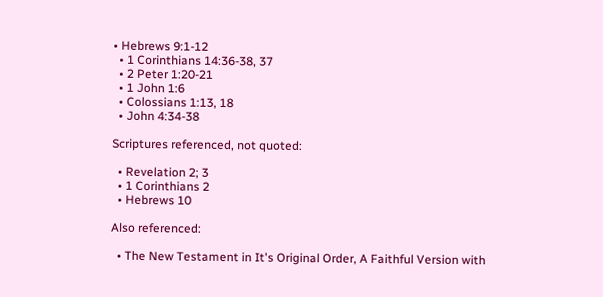• Hebrews 9:1-12
  • 1 Corinthians 14:36-38, 37
  • 2 Peter 1:20-21
  • 1 John 1:6
  • Colossians 1:13, 18
  • John 4:34-38

Scriptures referenced, not quoted:

  • Revelation 2; 3
  • 1 Corinthians 2
  • Hebrews 10

Also referenced:

  • The New Testament in It's Original Order, A Faithful Version with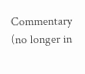Commentary (no longer in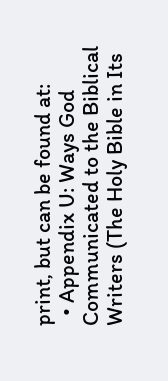print, but can be found at:
  • Appendix U: Ways God Communicated to the Biblical Writers (The Holy Bible in Its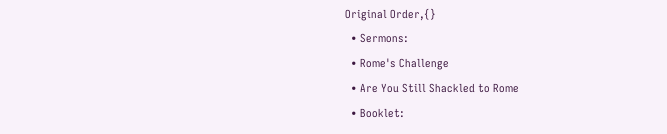Original Order,{}
  • Sermons:
  • Rome's Challenge
  • Are You Still Shackled to Rome
  • Booklet: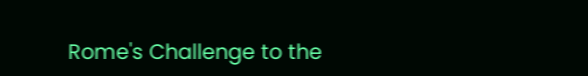Rome's Challenge to the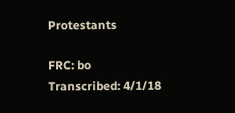Protestants

FRC: bo
Transcribed: 4/1/18